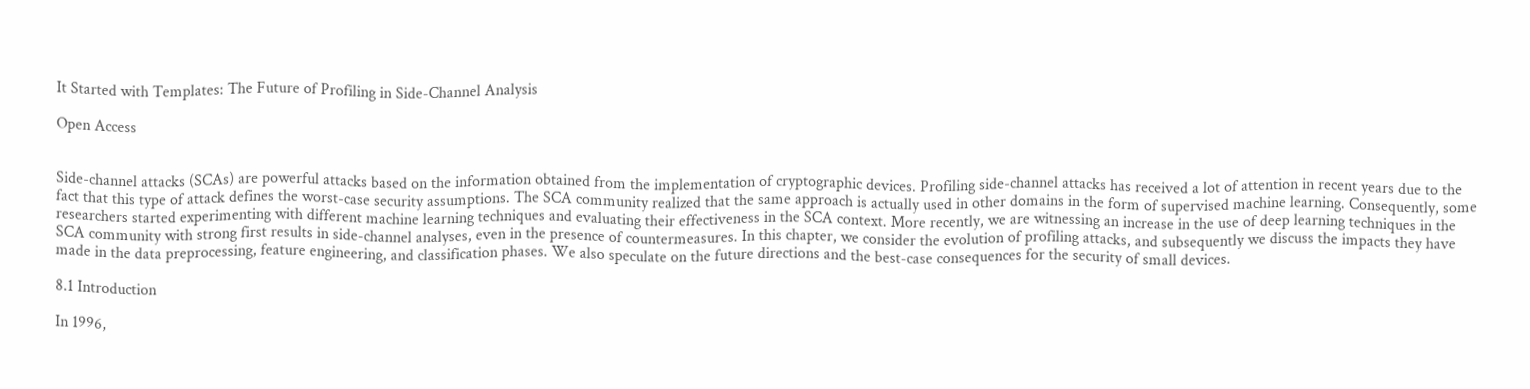It Started with Templates: The Future of Profiling in Side-Channel Analysis

Open Access


Side-channel attacks (SCAs) are powerful attacks based on the information obtained from the implementation of cryptographic devices. Profiling side-channel attacks has received a lot of attention in recent years due to the fact that this type of attack defines the worst-case security assumptions. The SCA community realized that the same approach is actually used in other domains in the form of supervised machine learning. Consequently, some researchers started experimenting with different machine learning techniques and evaluating their effectiveness in the SCA context. More recently, we are witnessing an increase in the use of deep learning techniques in the SCA community with strong first results in side-channel analyses, even in the presence of countermeasures. In this chapter, we consider the evolution of profiling attacks, and subsequently we discuss the impacts they have made in the data preprocessing, feature engineering, and classification phases. We also speculate on the future directions and the best-case consequences for the security of small devices.

8.1 Introduction

In 1996,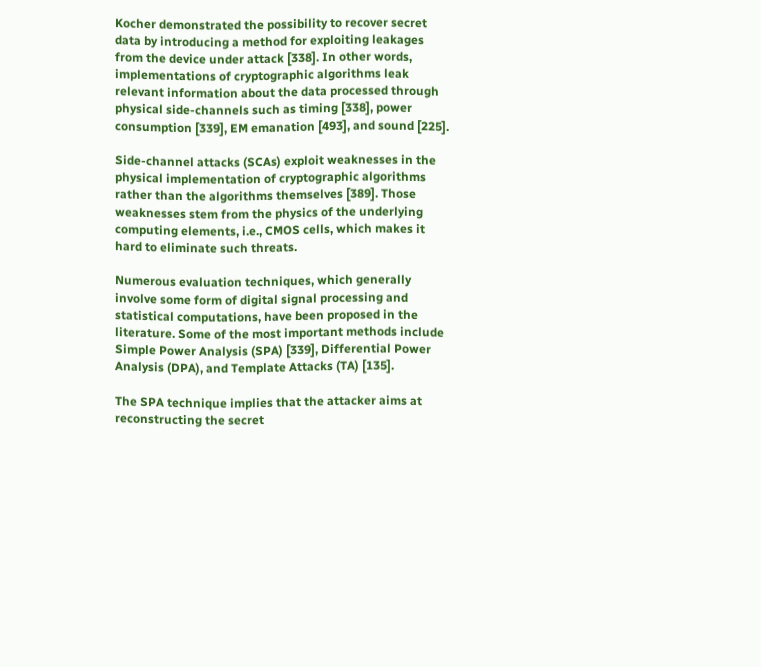Kocher demonstrated the possibility to recover secret data by introducing a method for exploiting leakages from the device under attack [338]. In other words, implementations of cryptographic algorithms leak relevant information about the data processed through physical side-channels such as timing [338], power consumption [339], EM emanation [493], and sound [225].

Side-channel attacks (SCAs) exploit weaknesses in the physical implementation of cryptographic algorithms rather than the algorithms themselves [389]. Those weaknesses stem from the physics of the underlying computing elements, i.e., CMOS cells, which makes it hard to eliminate such threats.

Numerous evaluation techniques, which generally involve some form of digital signal processing and statistical computations, have been proposed in the literature. Some of the most important methods include Simple Power Analysis (SPA) [339], Differential Power Analysis (DPA), and Template Attacks (TA) [135].

The SPA technique implies that the attacker aims at reconstructing the secret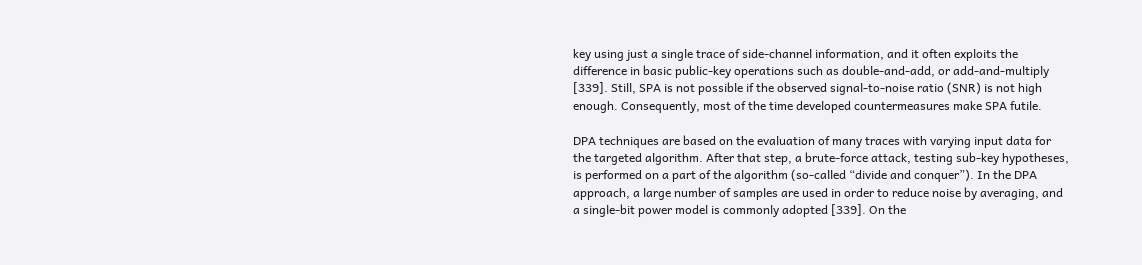key using just a single trace of side-channel information, and it often exploits the difference in basic public-key operations such as double-and-add, or add-and-multiply [339]. Still, SPA is not possible if the observed signal-to-noise ratio (SNR) is not high enough. Consequently, most of the time developed countermeasures make SPA futile.

DPA techniques are based on the evaluation of many traces with varying input data for the targeted algorithm. After that step, a brute-force attack, testing sub-key hypotheses, is performed on a part of the algorithm (so-called “divide and conquer”). In the DPA approach, a large number of samples are used in order to reduce noise by averaging, and a single-bit power model is commonly adopted [339]. On the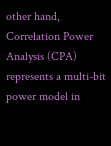other hand, Correlation Power Analysis (CPA) represents a multi-bit power model in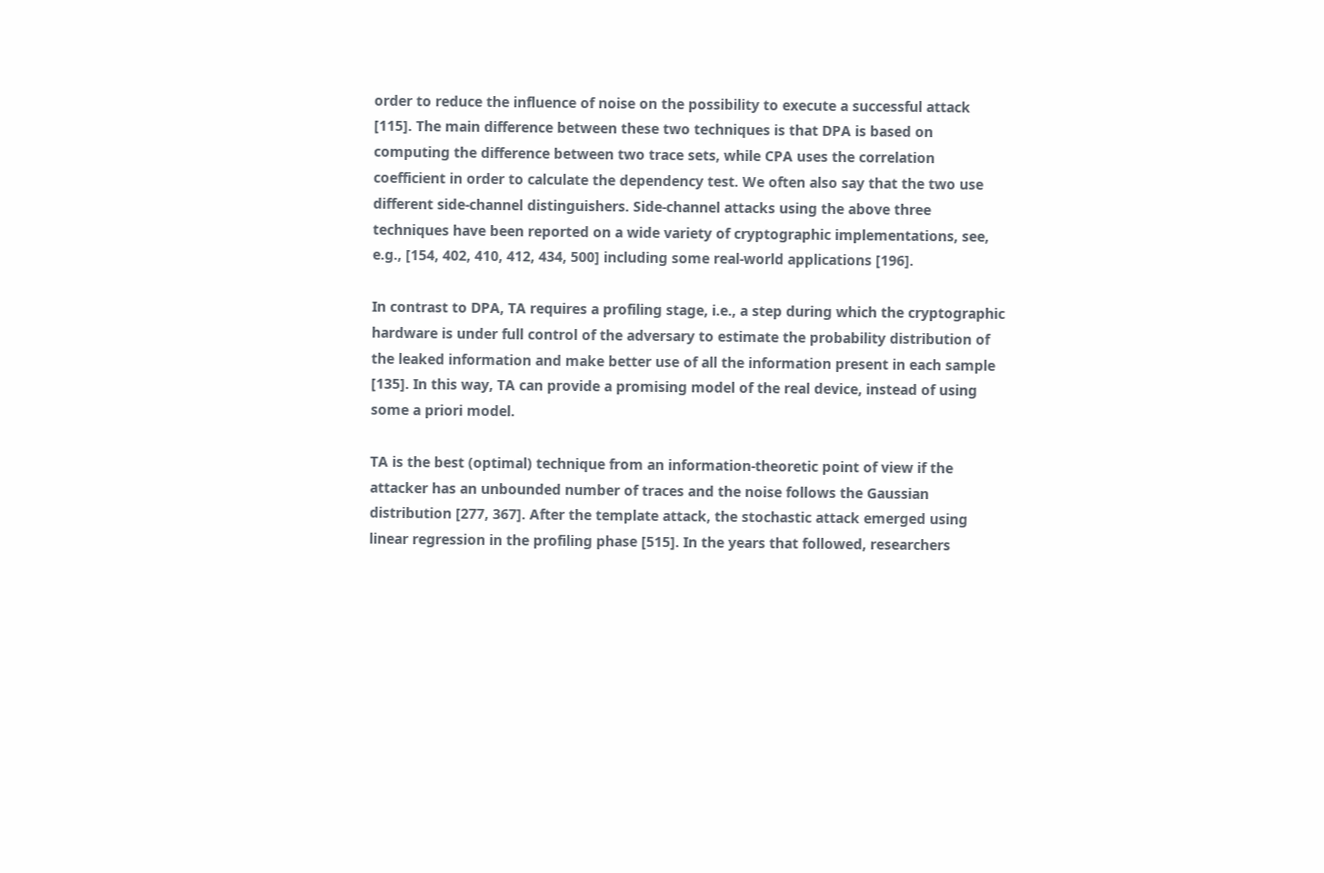order to reduce the influence of noise on the possibility to execute a successful attack [115]. The main difference between these two techniques is that DPA is based on computing the difference between two trace sets, while CPA uses the correlation coefficient in order to calculate the dependency test. We often also say that the two use different side-channel distinguishers. Side-channel attacks using the above three techniques have been reported on a wide variety of cryptographic implementations, see, e.g., [154, 402, 410, 412, 434, 500] including some real-world applications [196].

In contrast to DPA, TA requires a profiling stage, i.e., a step during which the cryptographic hardware is under full control of the adversary to estimate the probability distribution of the leaked information and make better use of all the information present in each sample [135]. In this way, TA can provide a promising model of the real device, instead of using some a priori model.

TA is the best (optimal) technique from an information-theoretic point of view if the attacker has an unbounded number of traces and the noise follows the Gaussian distribution [277, 367]. After the template attack, the stochastic attack emerged using linear regression in the profiling phase [515]. In the years that followed, researchers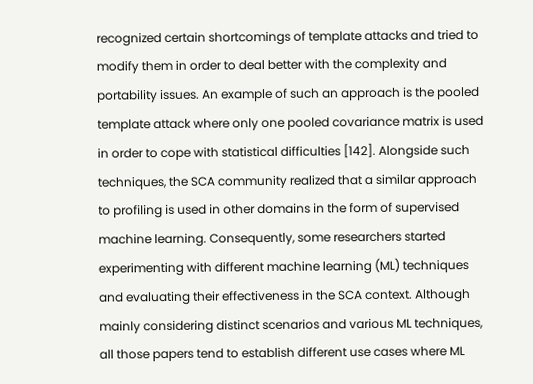recognized certain shortcomings of template attacks and tried to modify them in order to deal better with the complexity and portability issues. An example of such an approach is the pooled template attack where only one pooled covariance matrix is used in order to cope with statistical difficulties [142]. Alongside such techniques, the SCA community realized that a similar approach to profiling is used in other domains in the form of supervised machine learning. Consequently, some researchers started experimenting with different machine learning (ML) techniques and evaluating their effectiveness in the SCA context. Although mainly considering distinct scenarios and various ML techniques, all those papers tend to establish different use cases where ML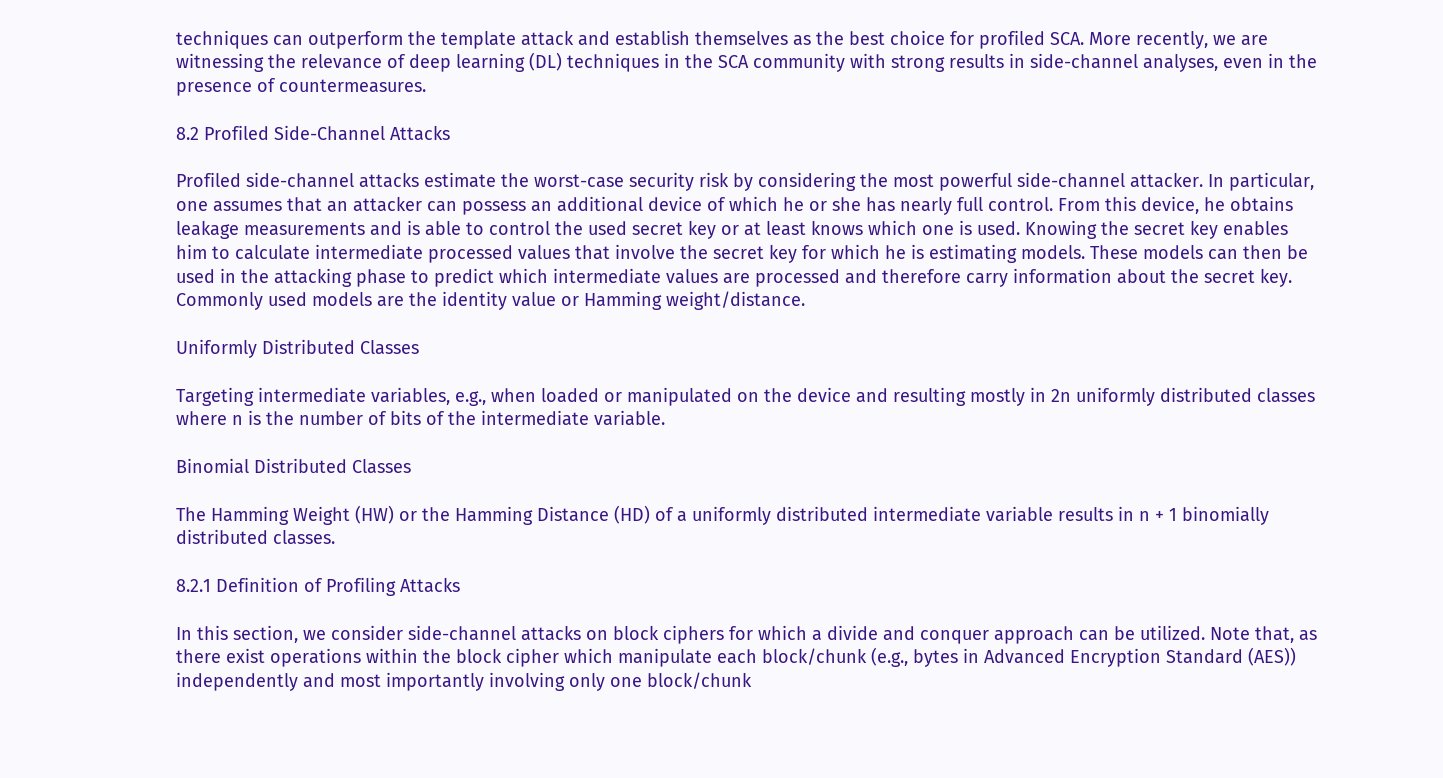techniques can outperform the template attack and establish themselves as the best choice for profiled SCA. More recently, we are witnessing the relevance of deep learning (DL) techniques in the SCA community with strong results in side-channel analyses, even in the presence of countermeasures.

8.2 Profiled Side-Channel Attacks

Profiled side-channel attacks estimate the worst-case security risk by considering the most powerful side-channel attacker. In particular, one assumes that an attacker can possess an additional device of which he or she has nearly full control. From this device, he obtains leakage measurements and is able to control the used secret key or at least knows which one is used. Knowing the secret key enables him to calculate intermediate processed values that involve the secret key for which he is estimating models. These models can then be used in the attacking phase to predict which intermediate values are processed and therefore carry information about the secret key. Commonly used models are the identity value or Hamming weight/distance.

Uniformly Distributed Classes

Targeting intermediate variables, e.g., when loaded or manipulated on the device and resulting mostly in 2n uniformly distributed classes where n is the number of bits of the intermediate variable.

Binomial Distributed Classes

The Hamming Weight (HW) or the Hamming Distance (HD) of a uniformly distributed intermediate variable results in n + 1 binomially distributed classes.

8.2.1 Definition of Profiling Attacks

In this section, we consider side-channel attacks on block ciphers for which a divide and conquer approach can be utilized. Note that, as there exist operations within the block cipher which manipulate each block/chunk (e.g., bytes in Advanced Encryption Standard (AES)) independently and most importantly involving only one block/chunk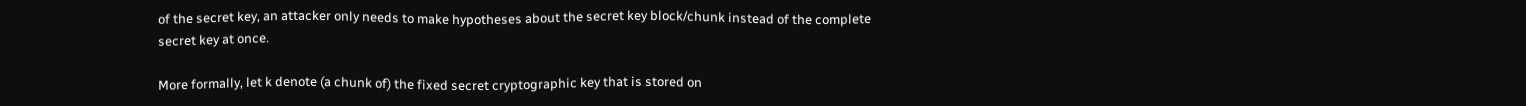of the secret key, an attacker only needs to make hypotheses about the secret key block/chunk instead of the complete secret key at once.

More formally, let k denote (a chunk of) the fixed secret cryptographic key that is stored on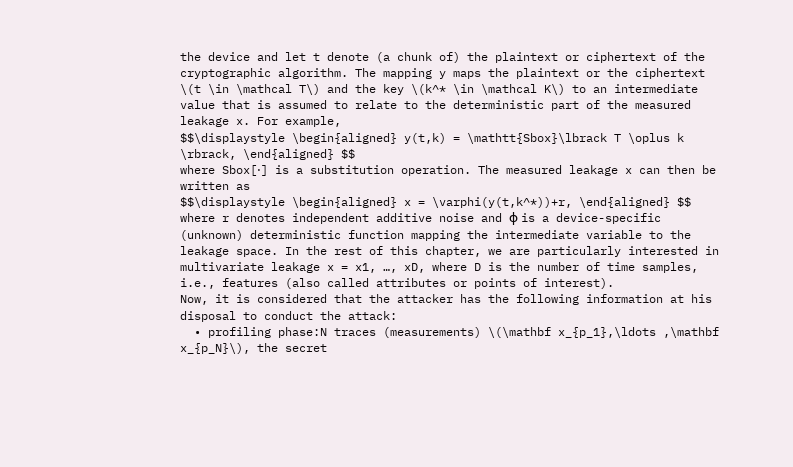the device and let t denote (a chunk of) the plaintext or ciphertext of the cryptographic algorithm. The mapping y maps the plaintext or the ciphertext \(t \in \mathcal T\) and the key \(k^* \in \mathcal K\) to an intermediate value that is assumed to relate to the deterministic part of the measured leakage x. For example,
$$\displaystyle \begin{aligned} y(t,k) = \mathtt{Sbox}\lbrack T \oplus k \rbrack, \end{aligned} $$
where Sbox[⋅] is a substitution operation. The measured leakage x can then be written as
$$\displaystyle \begin{aligned} x = \varphi(y(t,k^*))+r, \end{aligned} $$
where r denotes independent additive noise and φ is a device-specific (unknown) deterministic function mapping the intermediate variable to the leakage space. In the rest of this chapter, we are particularly interested in multivariate leakage x = x1, …, xD, where D is the number of time samples, i.e., features (also called attributes or points of interest).
Now, it is considered that the attacker has the following information at his disposal to conduct the attack:
  • profiling phase:N traces (measurements) \(\mathbf x_{p_1},\ldots ,\mathbf x_{p_N}\), the secret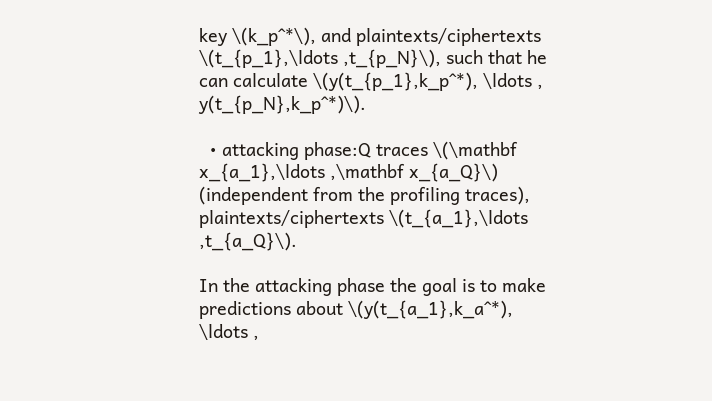key \(k_p^*\), and plaintexts/ciphertexts \(t_{p_1},\ldots ,t_{p_N}\), such that he can calculate \(y(t_{p_1},k_p^*), \ldots , y(t_{p_N},k_p^*)\).

  • attacking phase:Q traces \(\mathbf x_{a_1},\ldots ,\mathbf x_{a_Q}\) (independent from the profiling traces), plaintexts/ciphertexts \(t_{a_1},\ldots ,t_{a_Q}\).

In the attacking phase the goal is to make predictions about \(y(t_{a_1},k_a^*), \ldots ,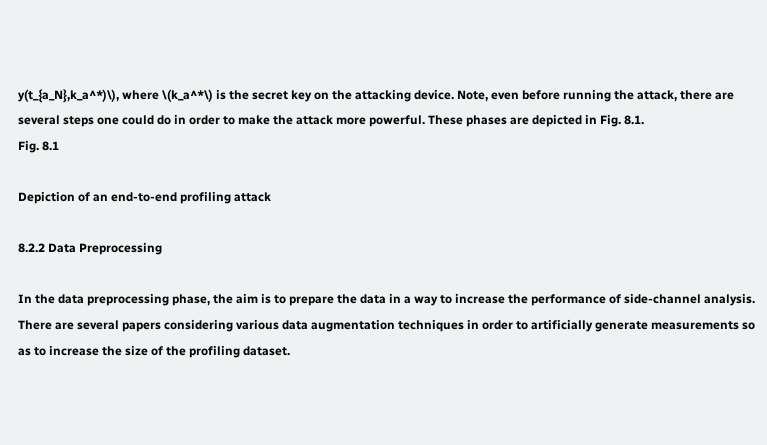y(t_{a_N},k_a^*)\), where \(k_a^*\) is the secret key on the attacking device. Note, even before running the attack, there are several steps one could do in order to make the attack more powerful. These phases are depicted in Fig. 8.1.
Fig. 8.1

Depiction of an end-to-end profiling attack

8.2.2 Data Preprocessing

In the data preprocessing phase, the aim is to prepare the data in a way to increase the performance of side-channel analysis. There are several papers considering various data augmentation techniques in order to artificially generate measurements so as to increase the size of the profiling dataset.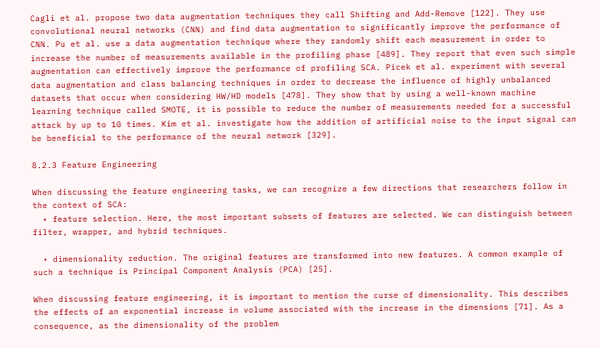Cagli et al. propose two data augmentation techniques they call Shifting and Add-Remove [122]. They use convolutional neural networks (CNN) and find data augmentation to significantly improve the performance of CNN. Pu et al. use a data augmentation technique where they randomly shift each measurement in order to increase the number of measurements available in the profiling phase [489]. They report that even such simple augmentation can effectively improve the performance of profiling SCA. Picek et al. experiment with several data augmentation and class balancing techniques in order to decrease the influence of highly unbalanced datasets that occur when considering HW/HD models [478]. They show that by using a well-known machine learning technique called SMOTE, it is possible to reduce the number of measurements needed for a successful attack by up to 10 times. Kim et al. investigate how the addition of artificial noise to the input signal can be beneficial to the performance of the neural network [329].

8.2.3 Feature Engineering

When discussing the feature engineering tasks, we can recognize a few directions that researchers follow in the context of SCA:
  • feature selection. Here, the most important subsets of features are selected. We can distinguish between filter, wrapper, and hybrid techniques.

  • dimensionality reduction. The original features are transformed into new features. A common example of such a technique is Principal Component Analysis (PCA) [25].

When discussing feature engineering, it is important to mention the curse of dimensionality. This describes the effects of an exponential increase in volume associated with the increase in the dimensions [71]. As a consequence, as the dimensionality of the problem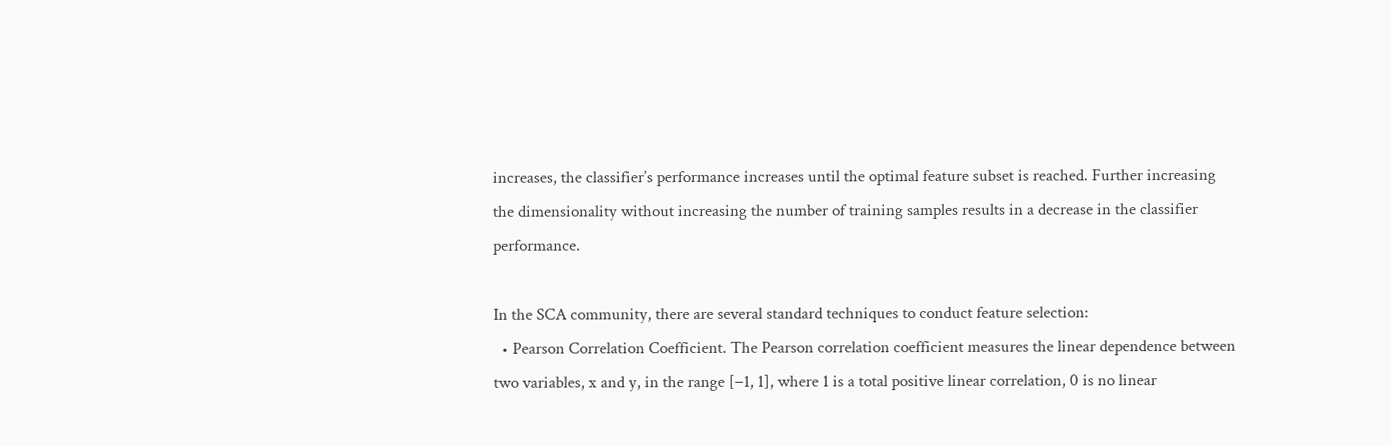increases, the classifier’s performance increases until the optimal feature subset is reached. Further increasing the dimensionality without increasing the number of training samples results in a decrease in the classifier performance.

In the SCA community, there are several standard techniques to conduct feature selection:
  • Pearson Correlation Coefficient. The Pearson correlation coefficient measures the linear dependence between two variables, x and y, in the range [−1, 1], where 1 is a total positive linear correlation, 0 is no linear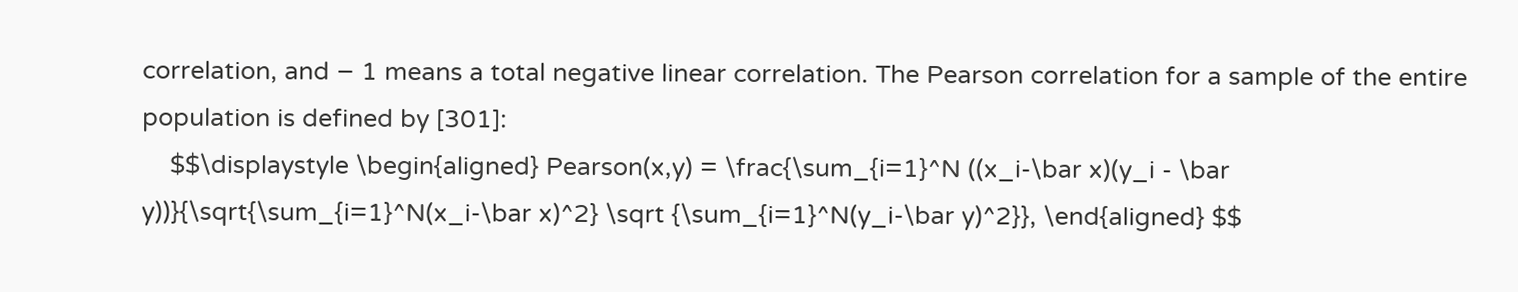correlation, and − 1 means a total negative linear correlation. The Pearson correlation for a sample of the entire population is defined by [301]:
    $$\displaystyle \begin{aligned} Pearson(x,y) = \frac{\sum_{i=1}^N ((x_i-\bar x)(y_i - \bar y))}{\sqrt{\sum_{i=1}^N(x_i-\bar x)^2} \sqrt {\sum_{i=1}^N(y_i-\bar y)^2}}, \end{aligned} $$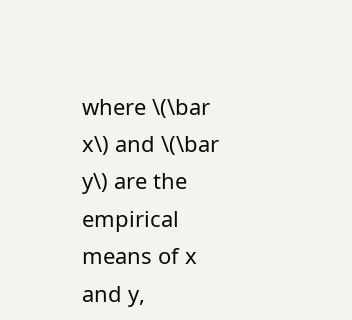where \(\bar x\) and \(\bar y\) are the empirical means of x and y,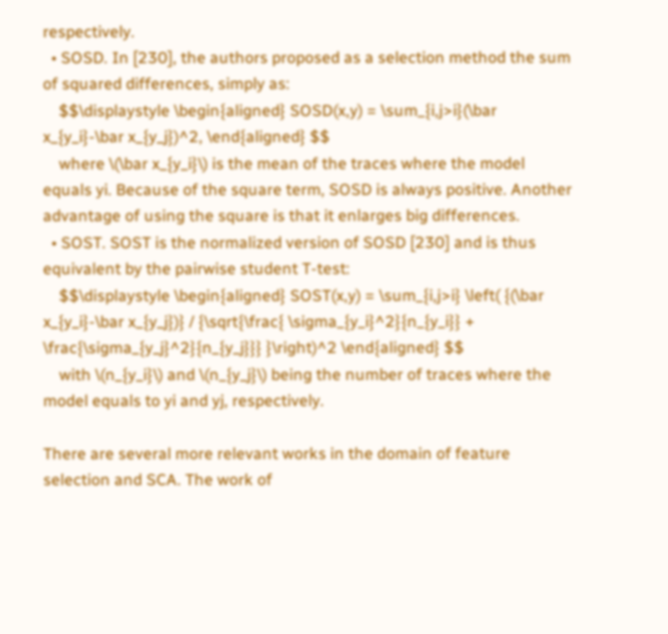respectively.
  • SOSD. In [230], the authors proposed as a selection method the sum of squared differences, simply as:
    $$\displaystyle \begin{aligned} SOSD(x,y) = \sum_{i,j>i}(\bar x_{y_i}-\bar x_{y_j})^2, \end{aligned} $$
    where \(\bar x_{y_i}\) is the mean of the traces where the model equals yi. Because of the square term, SOSD is always positive. Another advantage of using the square is that it enlarges big differences.
  • SOST. SOST is the normalized version of SOSD [230] and is thus equivalent by the pairwise student T-test:
    $$\displaystyle \begin{aligned} SOST(x,y) = \sum_{i,j>i} \left( {(\bar x_{y_i}-\bar x_{y_j})} / {\sqrt{\frac{ \sigma_{y_i}^2}{n_{y_i}} + \frac{\sigma_{y_j}^2}{n_{y_j}}} }\right)^2 \end{aligned} $$
    with \(n_{y_i}\) and \(n_{y_j}\) being the number of traces where the model equals to yi and yj, respectively.

There are several more relevant works in the domain of feature selection and SCA. The work of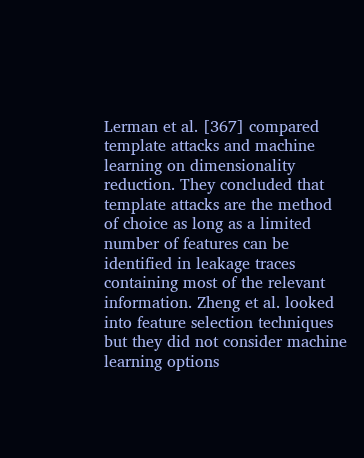Lerman et al. [367] compared template attacks and machine learning on dimensionality reduction. They concluded that template attacks are the method of choice as long as a limited number of features can be identified in leakage traces containing most of the relevant information. Zheng et al. looked into feature selection techniques but they did not consider machine learning options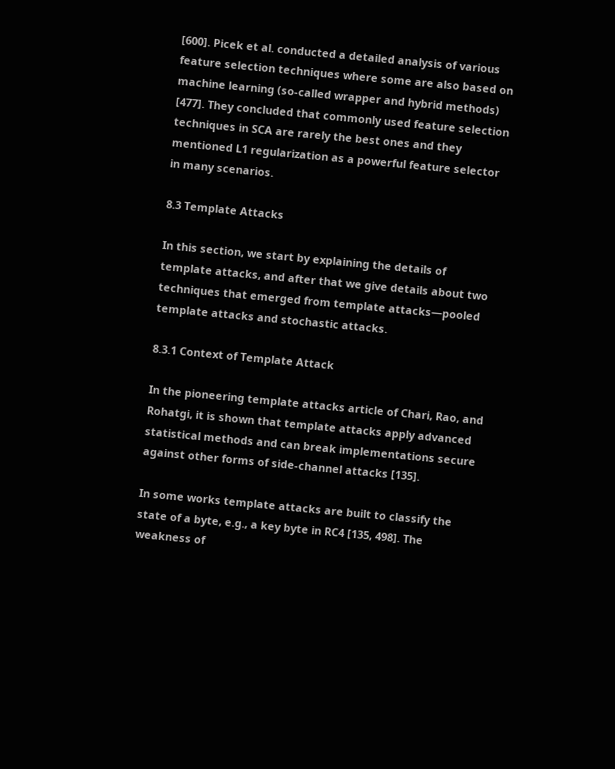[600]. Picek et al. conducted a detailed analysis of various feature selection techniques where some are also based on machine learning (so-called wrapper and hybrid methods) [477]. They concluded that commonly used feature selection techniques in SCA are rarely the best ones and they mentioned L1 regularization as a powerful feature selector in many scenarios.

8.3 Template Attacks

In this section, we start by explaining the details of template attacks, and after that we give details about two techniques that emerged from template attacks—pooled template attacks and stochastic attacks.

8.3.1 Context of Template Attack

In the pioneering template attacks article of Chari, Rao, and Rohatgi, it is shown that template attacks apply advanced statistical methods and can break implementations secure against other forms of side-channel attacks [135].

In some works template attacks are built to classify the state of a byte, e.g., a key byte in RC4 [135, 498]. The weakness of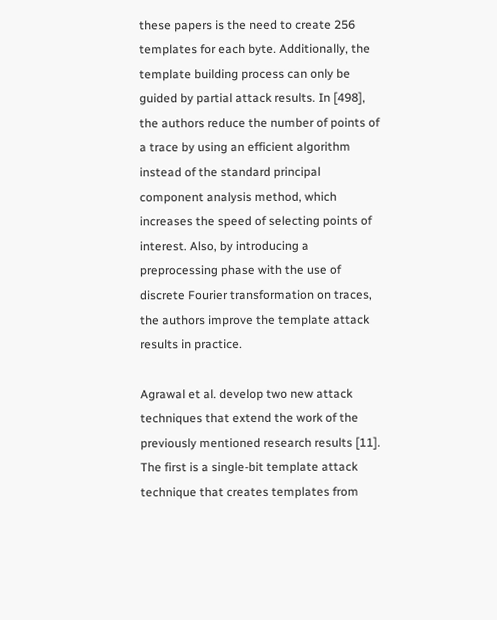these papers is the need to create 256 templates for each byte. Additionally, the template building process can only be guided by partial attack results. In [498], the authors reduce the number of points of a trace by using an efficient algorithm instead of the standard principal component analysis method, which increases the speed of selecting points of interest. Also, by introducing a preprocessing phase with the use of discrete Fourier transformation on traces, the authors improve the template attack results in practice.

Agrawal et al. develop two new attack techniques that extend the work of the previously mentioned research results [11]. The first is a single-bit template attack technique that creates templates from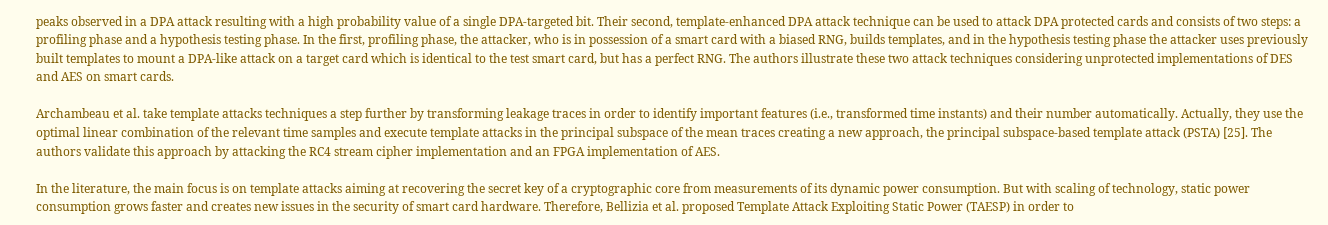peaks observed in a DPA attack resulting with a high probability value of a single DPA-targeted bit. Their second, template-enhanced DPA attack technique can be used to attack DPA protected cards and consists of two steps: a profiling phase and a hypothesis testing phase. In the first, profiling phase, the attacker, who is in possession of a smart card with a biased RNG, builds templates, and in the hypothesis testing phase the attacker uses previously built templates to mount a DPA-like attack on a target card which is identical to the test smart card, but has a perfect RNG. The authors illustrate these two attack techniques considering unprotected implementations of DES and AES on smart cards.

Archambeau et al. take template attacks techniques a step further by transforming leakage traces in order to identify important features (i.e., transformed time instants) and their number automatically. Actually, they use the optimal linear combination of the relevant time samples and execute template attacks in the principal subspace of the mean traces creating a new approach, the principal subspace-based template attack (PSTA) [25]. The authors validate this approach by attacking the RC4 stream cipher implementation and an FPGA implementation of AES.

In the literature, the main focus is on template attacks aiming at recovering the secret key of a cryptographic core from measurements of its dynamic power consumption. But with scaling of technology, static power consumption grows faster and creates new issues in the security of smart card hardware. Therefore, Bellizia et al. proposed Template Attack Exploiting Static Power (TAESP) in order to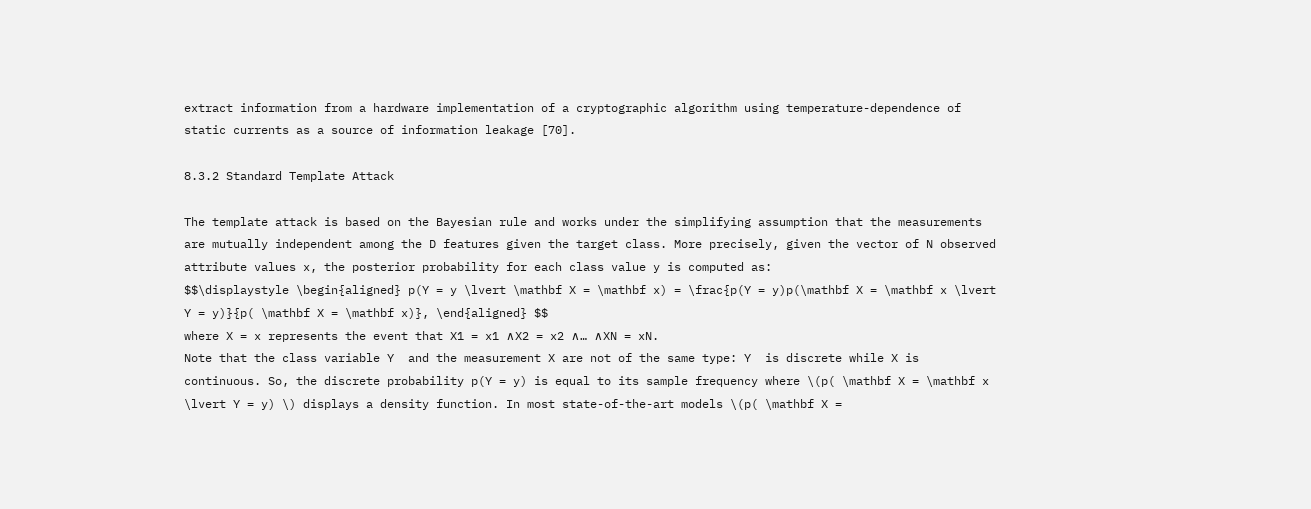extract information from a hardware implementation of a cryptographic algorithm using temperature-dependence of static currents as a source of information leakage [70].

8.3.2 Standard Template Attack

The template attack is based on the Bayesian rule and works under the simplifying assumption that the measurements are mutually independent among the D features given the target class. More precisely, given the vector of N observed attribute values x, the posterior probability for each class value y is computed as:
$$\displaystyle \begin{aligned} p(Y = y \lvert \mathbf X = \mathbf x) = \frac{p(Y = y)p(\mathbf X = \mathbf x \lvert Y = y)}{p( \mathbf X = \mathbf x)}, \end{aligned} $$
where X = x represents the event that X1 = x1 ∧X2 = x2 ∧… ∧XN = xN.
Note that the class variable Y  and the measurement X are not of the same type: Y  is discrete while X is continuous. So, the discrete probability p(Y = y) is equal to its sample frequency where \(p( \mathbf X = \mathbf x \lvert Y = y) \) displays a density function. In most state-of-the-art models \(p( \mathbf X =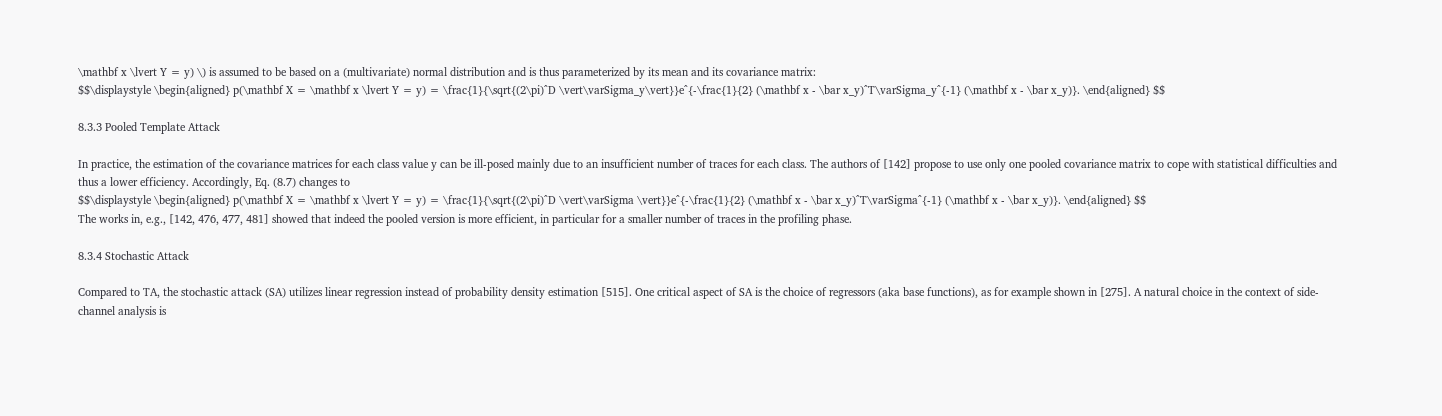\mathbf x \lvert Y = y) \) is assumed to be based on a (multivariate) normal distribution and is thus parameterized by its mean and its covariance matrix:
$$\displaystyle \begin{aligned} p(\mathbf X = \mathbf x \lvert Y = y) = \frac{1}{\sqrt{(2\pi)^D \vert\varSigma_y\vert}}e^{-\frac{1}{2} (\mathbf x - \bar x_y)^T\varSigma_y^{-1} (\mathbf x - \bar x_y)}. \end{aligned} $$

8.3.3 Pooled Template Attack

In practice, the estimation of the covariance matrices for each class value y can be ill-posed mainly due to an insufficient number of traces for each class. The authors of [142] propose to use only one pooled covariance matrix to cope with statistical difficulties and thus a lower efficiency. Accordingly, Eq. (8.7) changes to
$$\displaystyle \begin{aligned} p(\mathbf X = \mathbf x \lvert Y = y) = \frac{1}{\sqrt{(2\pi)^D \vert\varSigma \vert}}e^{-\frac{1}{2} (\mathbf x - \bar x_y)^T\varSigma^{-1} (\mathbf x - \bar x_y)}. \end{aligned} $$
The works in, e.g., [142, 476, 477, 481] showed that indeed the pooled version is more efficient, in particular for a smaller number of traces in the profiling phase.

8.3.4 Stochastic Attack

Compared to TA, the stochastic attack (SA) utilizes linear regression instead of probability density estimation [515]. One critical aspect of SA is the choice of regressors (aka base functions), as for example shown in [275]. A natural choice in the context of side-channel analysis is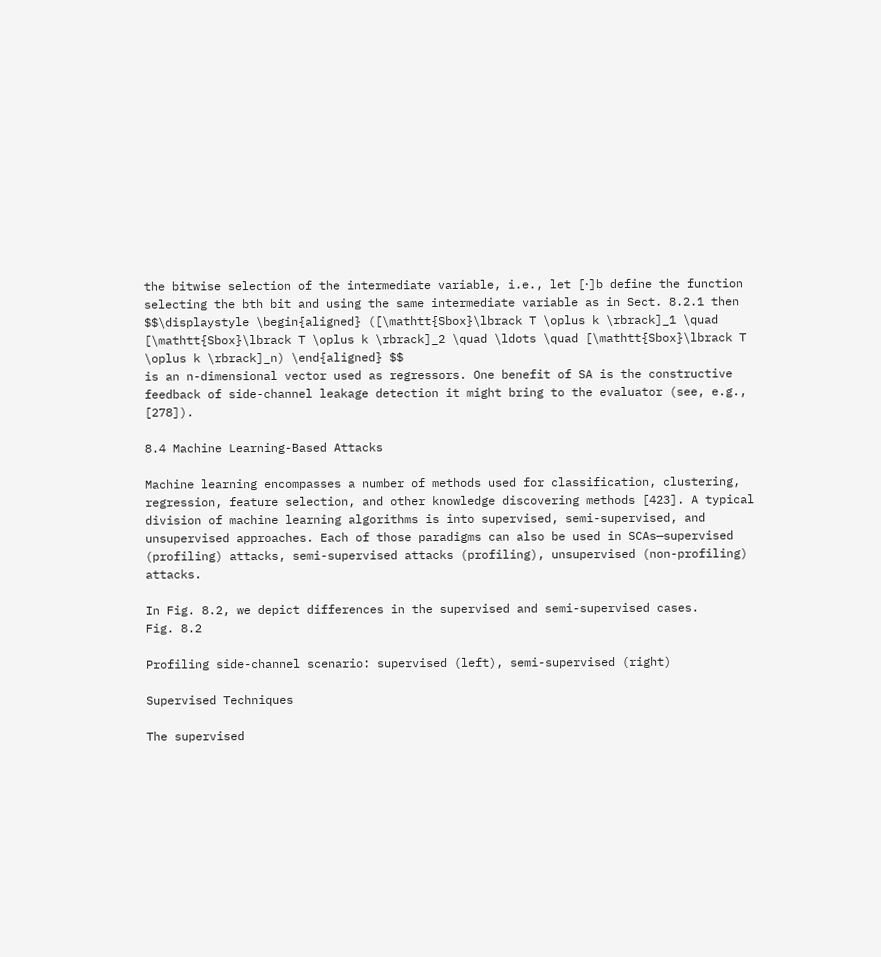the bitwise selection of the intermediate variable, i.e., let [⋅]b define the function selecting the bth bit and using the same intermediate variable as in Sect. 8.2.1 then
$$\displaystyle \begin{aligned} ([\mathtt{Sbox}\lbrack T \oplus k \rbrack]_1 \quad [\mathtt{Sbox}\lbrack T \oplus k \rbrack]_2 \quad \ldots \quad [\mathtt{Sbox}\lbrack T \oplus k \rbrack]_n) \end{aligned} $$
is an n-dimensional vector used as regressors. One benefit of SA is the constructive feedback of side-channel leakage detection it might bring to the evaluator (see, e.g., [278]).

8.4 Machine Learning-Based Attacks

Machine learning encompasses a number of methods used for classification, clustering, regression, feature selection, and other knowledge discovering methods [423]. A typical division of machine learning algorithms is into supervised, semi-supervised, and unsupervised approaches. Each of those paradigms can also be used in SCAs—supervised (profiling) attacks, semi-supervised attacks (profiling), unsupervised (non-profiling) attacks.

In Fig. 8.2, we depict differences in the supervised and semi-supervised cases.
Fig. 8.2

Profiling side-channel scenario: supervised (left), semi-supervised (right)

Supervised Techniques

The supervised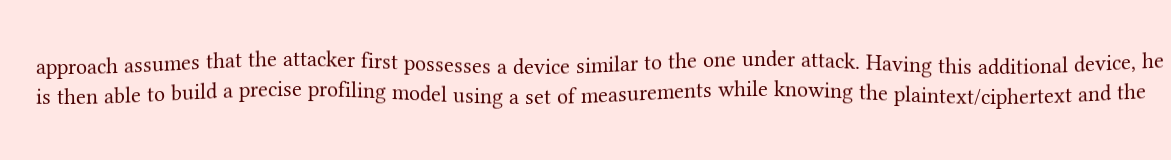approach assumes that the attacker first possesses a device similar to the one under attack. Having this additional device, he is then able to build a precise profiling model using a set of measurements while knowing the plaintext/ciphertext and the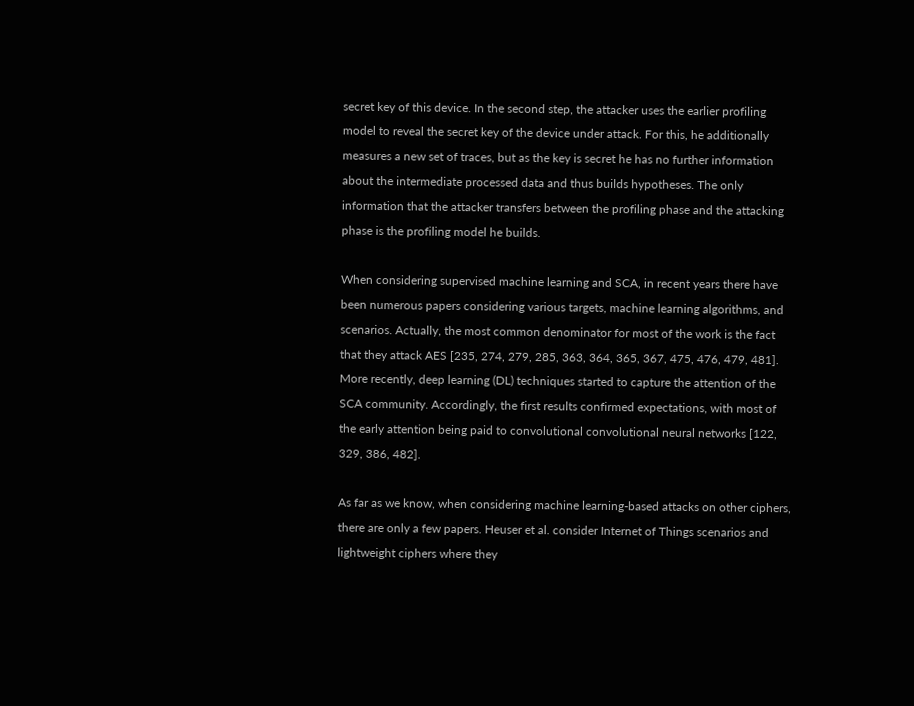secret key of this device. In the second step, the attacker uses the earlier profiling model to reveal the secret key of the device under attack. For this, he additionally measures a new set of traces, but as the key is secret he has no further information about the intermediate processed data and thus builds hypotheses. The only information that the attacker transfers between the profiling phase and the attacking phase is the profiling model he builds.

When considering supervised machine learning and SCA, in recent years there have been numerous papers considering various targets, machine learning algorithms, and scenarios. Actually, the most common denominator for most of the work is the fact that they attack AES [235, 274, 279, 285, 363, 364, 365, 367, 475, 476, 479, 481]. More recently, deep learning (DL) techniques started to capture the attention of the SCA community. Accordingly, the first results confirmed expectations, with most of the early attention being paid to convolutional convolutional neural networks [122, 329, 386, 482].

As far as we know, when considering machine learning-based attacks on other ciphers, there are only a few papers. Heuser et al. consider Internet of Things scenarios and lightweight ciphers where they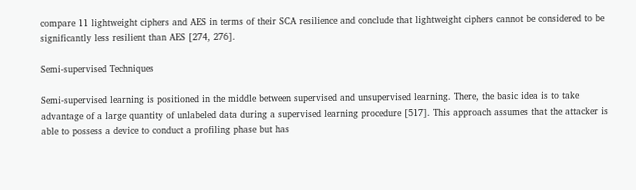compare 11 lightweight ciphers and AES in terms of their SCA resilience and conclude that lightweight ciphers cannot be considered to be significantly less resilient than AES [274, 276].

Semi-supervised Techniques

Semi-supervised learning is positioned in the middle between supervised and unsupervised learning. There, the basic idea is to take advantage of a large quantity of unlabeled data during a supervised learning procedure [517]. This approach assumes that the attacker is able to possess a device to conduct a profiling phase but has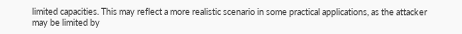limited capacities. This may reflect a more realistic scenario in some practical applications, as the attacker may be limited by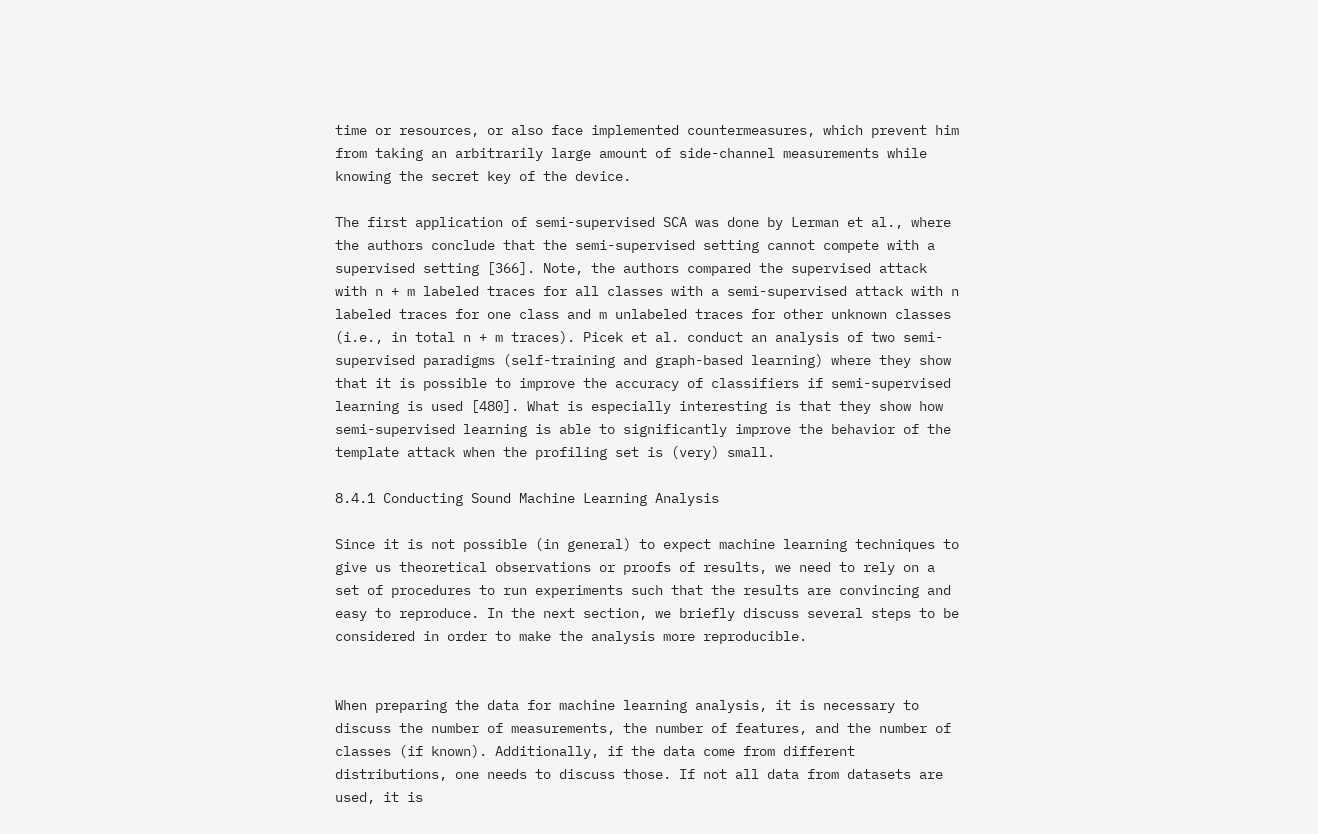time or resources, or also face implemented countermeasures, which prevent him from taking an arbitrarily large amount of side-channel measurements while knowing the secret key of the device.

The first application of semi-supervised SCA was done by Lerman et al., where the authors conclude that the semi-supervised setting cannot compete with a supervised setting [366]. Note, the authors compared the supervised attack with n + m labeled traces for all classes with a semi-supervised attack with n labeled traces for one class and m unlabeled traces for other unknown classes (i.e., in total n + m traces). Picek et al. conduct an analysis of two semi-supervised paradigms (self-training and graph-based learning) where they show that it is possible to improve the accuracy of classifiers if semi-supervised learning is used [480]. What is especially interesting is that they show how semi-supervised learning is able to significantly improve the behavior of the template attack when the profiling set is (very) small.

8.4.1 Conducting Sound Machine Learning Analysis

Since it is not possible (in general) to expect machine learning techniques to give us theoretical observations or proofs of results, we need to rely on a set of procedures to run experiments such that the results are convincing and easy to reproduce. In the next section, we briefly discuss several steps to be considered in order to make the analysis more reproducible.


When preparing the data for machine learning analysis, it is necessary to discuss the number of measurements, the number of features, and the number of classes (if known). Additionally, if the data come from different distributions, one needs to discuss those. If not all data from datasets are used, it is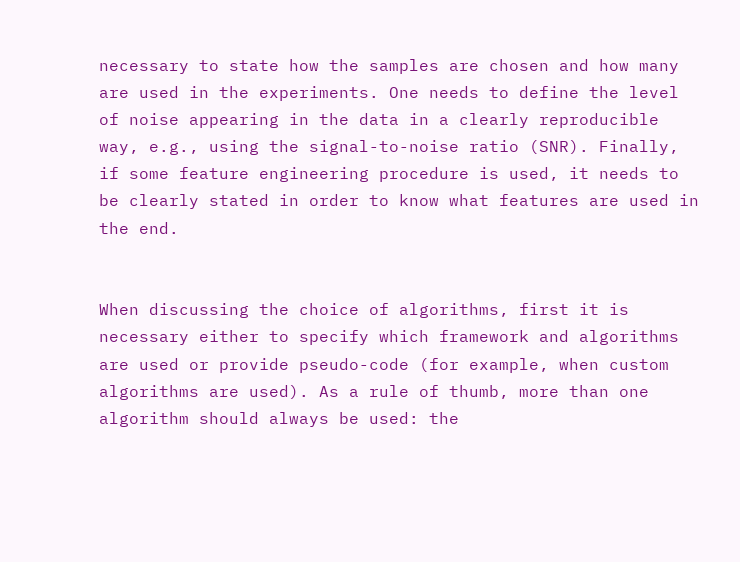necessary to state how the samples are chosen and how many are used in the experiments. One needs to define the level of noise appearing in the data in a clearly reproducible way, e.g., using the signal-to-noise ratio (SNR). Finally, if some feature engineering procedure is used, it needs to be clearly stated in order to know what features are used in the end.


When discussing the choice of algorithms, first it is necessary either to specify which framework and algorithms are used or provide pseudo-code (for example, when custom algorithms are used). As a rule of thumb, more than one algorithm should always be used: the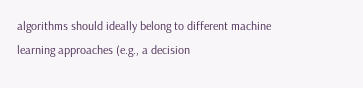algorithms should ideally belong to different machine learning approaches (e.g., a decision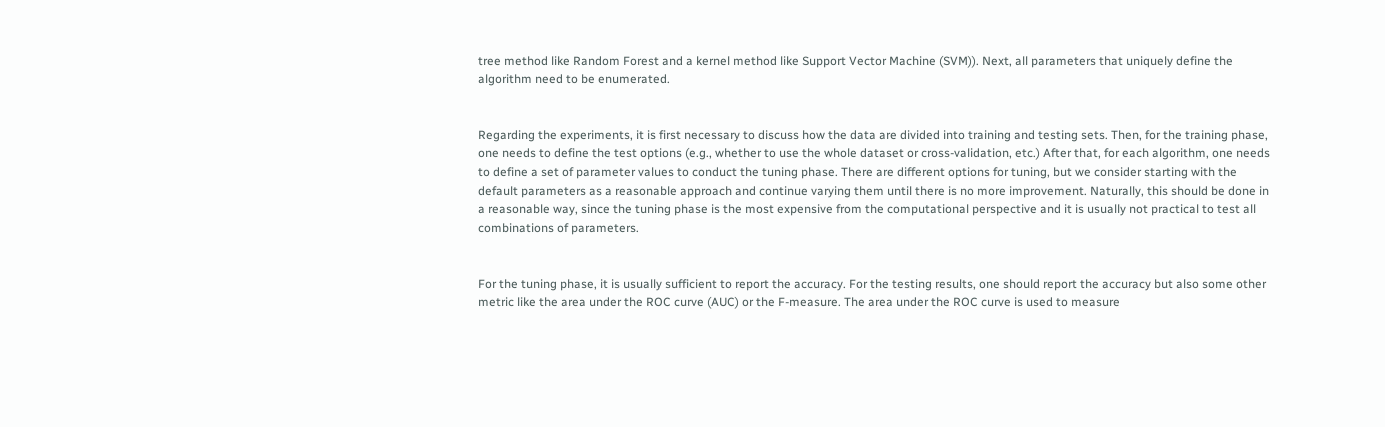tree method like Random Forest and a kernel method like Support Vector Machine (SVM)). Next, all parameters that uniquely define the algorithm need to be enumerated.


Regarding the experiments, it is first necessary to discuss how the data are divided into training and testing sets. Then, for the training phase, one needs to define the test options (e.g., whether to use the whole dataset or cross-validation, etc.) After that, for each algorithm, one needs to define a set of parameter values to conduct the tuning phase. There are different options for tuning, but we consider starting with the default parameters as a reasonable approach and continue varying them until there is no more improvement. Naturally, this should be done in a reasonable way, since the tuning phase is the most expensive from the computational perspective and it is usually not practical to test all combinations of parameters.


For the tuning phase, it is usually sufficient to report the accuracy. For the testing results, one should report the accuracy but also some other metric like the area under the ROC curve (AUC) or the F-measure. The area under the ROC curve is used to measure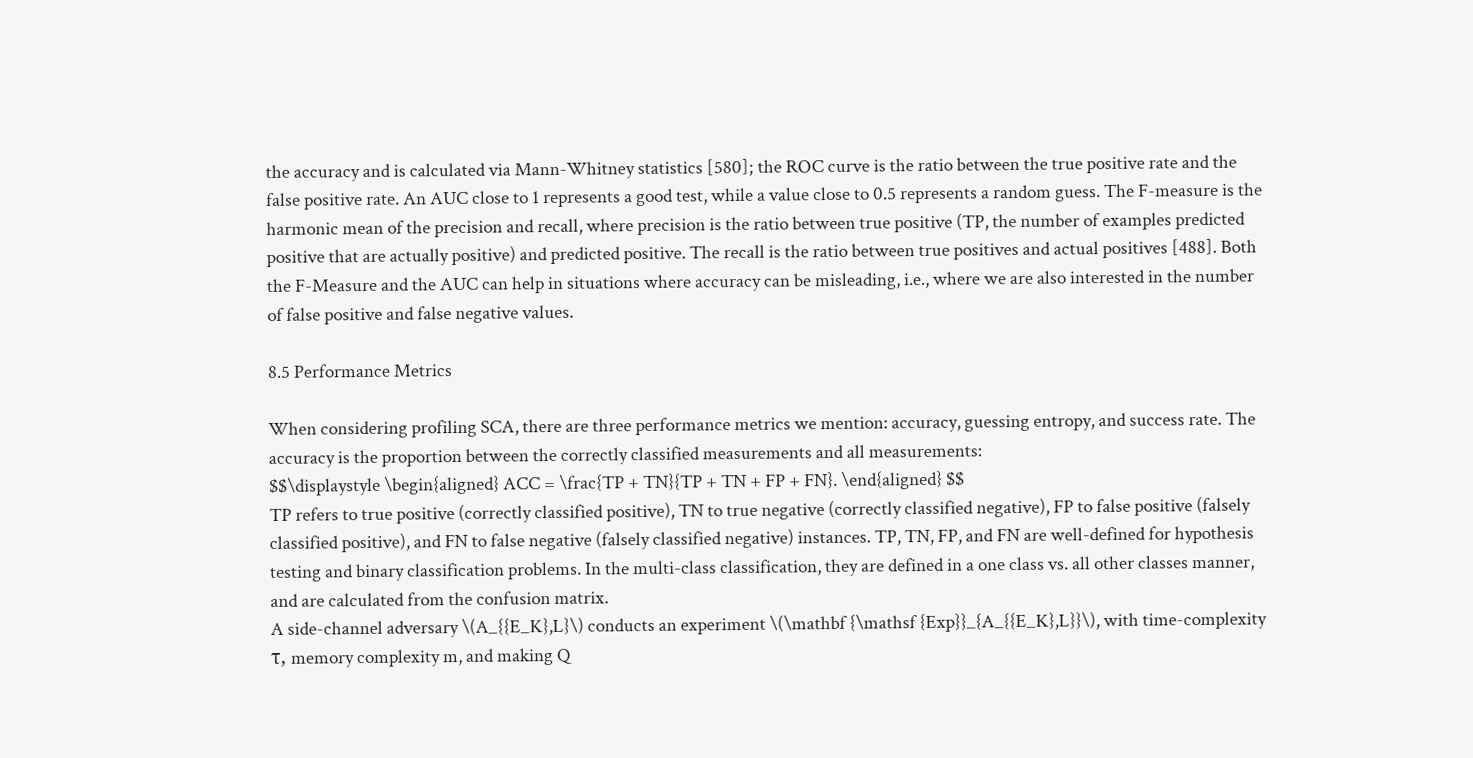the accuracy and is calculated via Mann-Whitney statistics [580]; the ROC curve is the ratio between the true positive rate and the false positive rate. An AUC close to 1 represents a good test, while a value close to 0.5 represents a random guess. The F-measure is the harmonic mean of the precision and recall, where precision is the ratio between true positive (TP, the number of examples predicted positive that are actually positive) and predicted positive. The recall is the ratio between true positives and actual positives [488]. Both the F-Measure and the AUC can help in situations where accuracy can be misleading, i.e., where we are also interested in the number of false positive and false negative values.

8.5 Performance Metrics

When considering profiling SCA, there are three performance metrics we mention: accuracy, guessing entropy, and success rate. The accuracy is the proportion between the correctly classified measurements and all measurements:
$$\displaystyle \begin{aligned} ACC = \frac{TP + TN}{TP + TN + FP + FN}. \end{aligned} $$
TP refers to true positive (correctly classified positive), TN to true negative (correctly classified negative), FP to false positive (falsely classified positive), and FN to false negative (falsely classified negative) instances. TP, TN, FP, and FN are well-defined for hypothesis testing and binary classification problems. In the multi-class classification, they are defined in a one class vs. all other classes manner, and are calculated from the confusion matrix.
A side-channel adversary \(A_{{E_K},L}\) conducts an experiment \(\mathbf {\mathsf {Exp}}_{A_{{E_K},L}}\), with time-complexity τ, memory complexity m, and making Q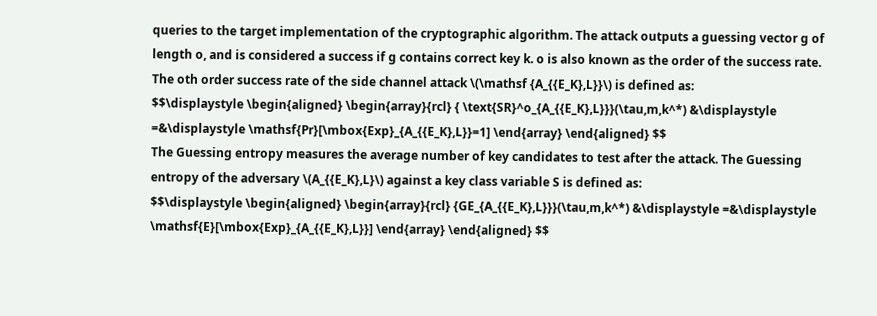queries to the target implementation of the cryptographic algorithm. The attack outputs a guessing vector g of length o, and is considered a success if g contains correct key k. o is also known as the order of the success rate. The oth order success rate of the side channel attack \(\mathsf {A_{{E_K},L}}\) is defined as:
$$\displaystyle \begin{aligned} \begin{array}{rcl} { \text{SR}^o_{A_{{E_K},L}}}(\tau,m,k^*) &\displaystyle =&\displaystyle \mathsf{Pr}[\mbox{Exp}_{A_{{E_K},L}}=1] \end{array} \end{aligned} $$
The Guessing entropy measures the average number of key candidates to test after the attack. The Guessing entropy of the adversary \(A_{{E_K},L}\) against a key class variable S is defined as:
$$\displaystyle \begin{aligned} \begin{array}{rcl} {GE_{A_{{E_K},L}}}(\tau,m,k^*) &\displaystyle =&\displaystyle \mathsf{E}[\mbox{Exp}_{A_{{E_K},L}}] \end{array} \end{aligned} $$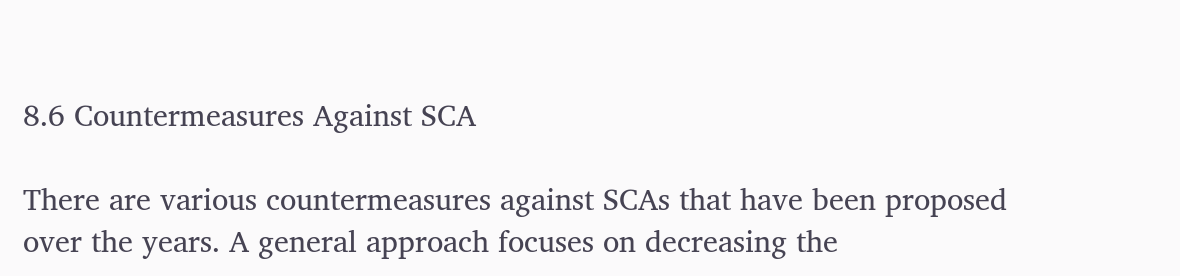8.6 Countermeasures Against SCA

There are various countermeasures against SCAs that have been proposed over the years. A general approach focuses on decreasing the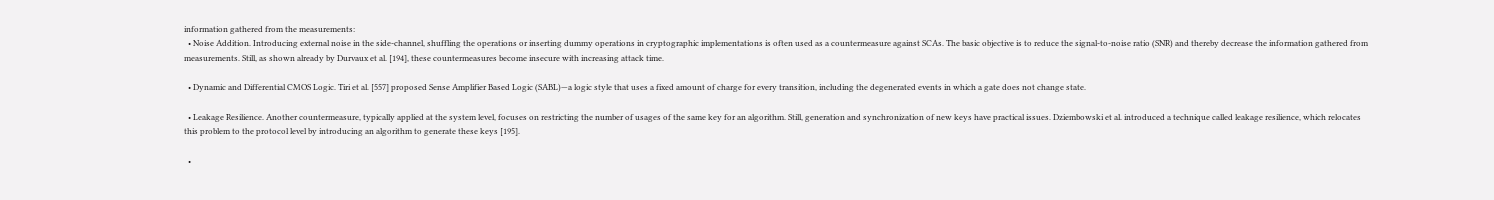information gathered from the measurements:
  • Noise Addition. Introducing external noise in the side-channel, shuffling the operations or inserting dummy operations in cryptographic implementations is often used as a countermeasure against SCAs. The basic objective is to reduce the signal-to-noise ratio (SNR) and thereby decrease the information gathered from measurements. Still, as shown already by Durvaux et al. [194], these countermeasures become insecure with increasing attack time.

  • Dynamic and Differential CMOS Logic. Tiri et al. [557] proposed Sense Amplifier Based Logic (SABL)—a logic style that uses a fixed amount of charge for every transition, including the degenerated events in which a gate does not change state.

  • Leakage Resilience. Another countermeasure, typically applied at the system level, focuses on restricting the number of usages of the same key for an algorithm. Still, generation and synchronization of new keys have practical issues. Dziembowski et al. introduced a technique called leakage resilience, which relocates this problem to the protocol level by introducing an algorithm to generate these keys [195].

  •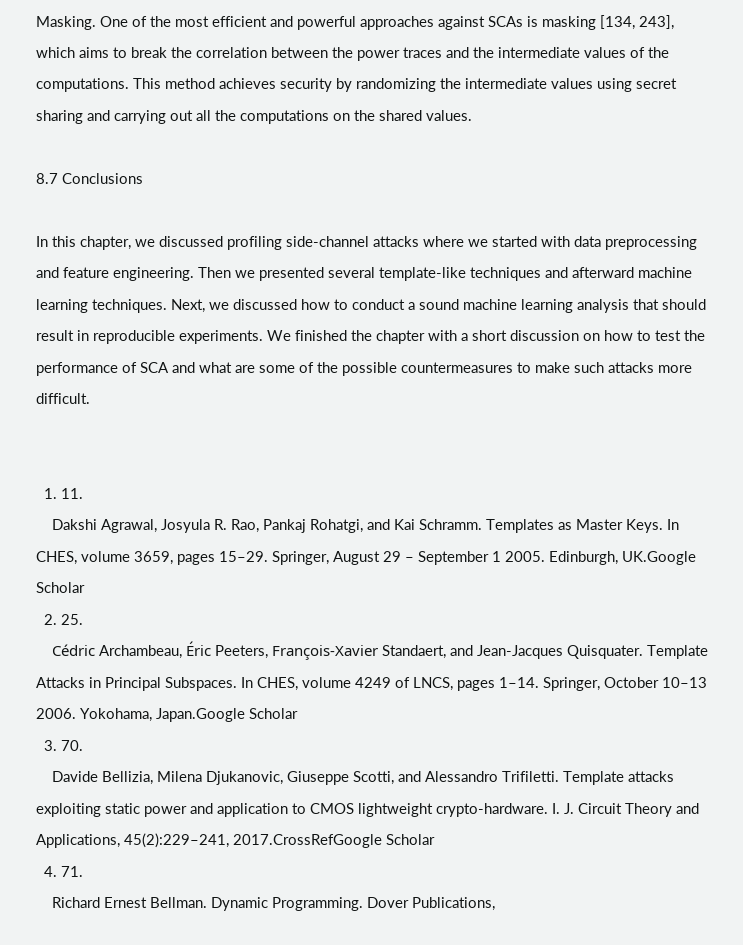Masking. One of the most efficient and powerful approaches against SCAs is masking [134, 243], which aims to break the correlation between the power traces and the intermediate values of the computations. This method achieves security by randomizing the intermediate values using secret sharing and carrying out all the computations on the shared values.

8.7 Conclusions

In this chapter, we discussed profiling side-channel attacks where we started with data preprocessing and feature engineering. Then we presented several template-like techniques and afterward machine learning techniques. Next, we discussed how to conduct a sound machine learning analysis that should result in reproducible experiments. We finished the chapter with a short discussion on how to test the performance of SCA and what are some of the possible countermeasures to make such attacks more difficult.


  1. 11.
    Dakshi Agrawal, Josyula R. Rao, Pankaj Rohatgi, and Kai Schramm. Templates as Master Keys. In CHES, volume 3659, pages 15–29. Springer, August 29 – September 1 2005. Edinburgh, UK.Google Scholar
  2. 25.
    Cédric Archambeau, Éric Peeters, François-Xavier Standaert, and Jean-Jacques Quisquater. Template Attacks in Principal Subspaces. In CHES, volume 4249 of LNCS, pages 1–14. Springer, October 10–13 2006. Yokohama, Japan.Google Scholar
  3. 70.
    Davide Bellizia, Milena Djukanovic, Giuseppe Scotti, and Alessandro Trifiletti. Template attacks exploiting static power and application to CMOS lightweight crypto-hardware. I. J. Circuit Theory and Applications, 45(2):229–241, 2017.CrossRefGoogle Scholar
  4. 71.
    Richard Ernest Bellman. Dynamic Programming. Dover Publications,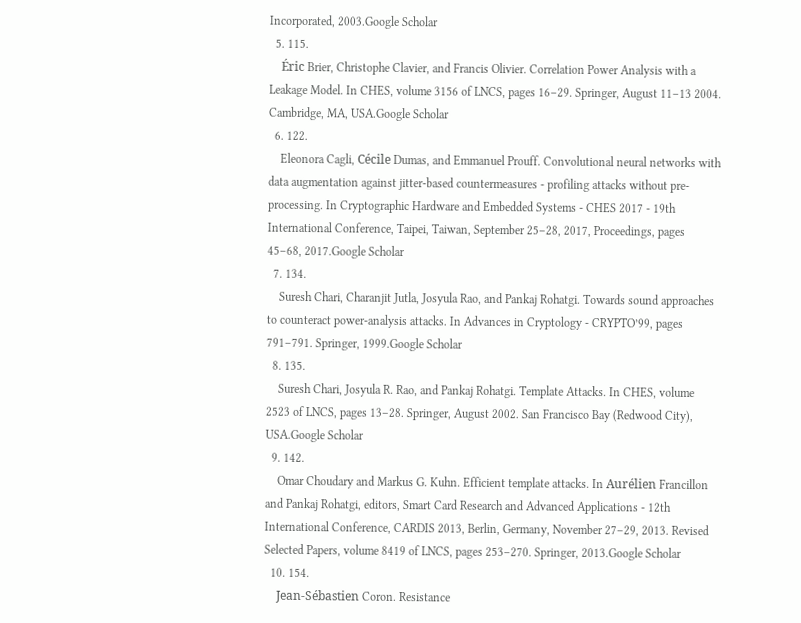Incorporated, 2003.Google Scholar
  5. 115.
    Éric Brier, Christophe Clavier, and Francis Olivier. Correlation Power Analysis with a Leakage Model. In CHES, volume 3156 of LNCS, pages 16–29. Springer, August 11–13 2004. Cambridge, MA, USA.Google Scholar
  6. 122.
    Eleonora Cagli, Cécile Dumas, and Emmanuel Prouff. Convolutional neural networks with data augmentation against jitter-based countermeasures - profiling attacks without pre-processing. In Cryptographic Hardware and Embedded Systems - CHES 2017 - 19th International Conference, Taipei, Taiwan, September 25–28, 2017, Proceedings, pages 45–68, 2017.Google Scholar
  7. 134.
    Suresh Chari, Charanjit Jutla, Josyula Rao, and Pankaj Rohatgi. Towards sound approaches to counteract power-analysis attacks. In Advances in Cryptology - CRYPTO’99, pages 791–791. Springer, 1999.Google Scholar
  8. 135.
    Suresh Chari, Josyula R. Rao, and Pankaj Rohatgi. Template Attacks. In CHES, volume 2523 of LNCS, pages 13–28. Springer, August 2002. San Francisco Bay (Redwood City), USA.Google Scholar
  9. 142.
    Omar Choudary and Markus G. Kuhn. Efficient template attacks. In Aurélien Francillon and Pankaj Rohatgi, editors, Smart Card Research and Advanced Applications - 12th International Conference, CARDIS 2013, Berlin, Germany, November 27–29, 2013. Revised Selected Papers, volume 8419 of LNCS, pages 253–270. Springer, 2013.Google Scholar
  10. 154.
    Jean-Sébastien Coron. Resistance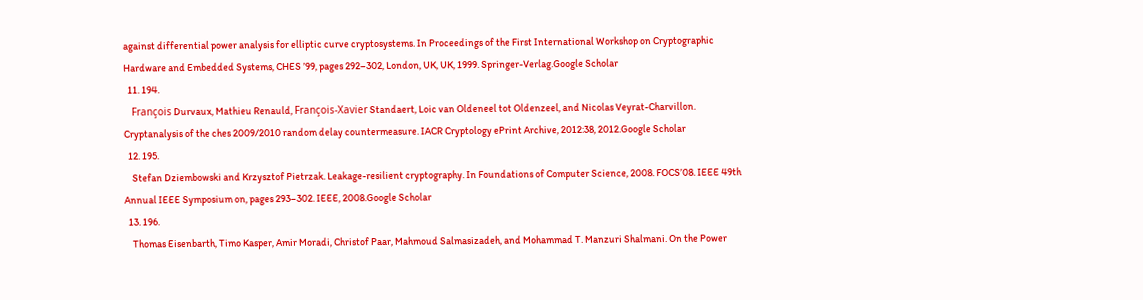against differential power analysis for elliptic curve cryptosystems. In Proceedings of the First International Workshop on Cryptographic Hardware and Embedded Systems, CHES ’99, pages 292–302, London, UK, UK, 1999. Springer-Verlag.Google Scholar
  11. 194.
    François Durvaux, Mathieu Renauld, François-Xavier Standaert, Loic van Oldeneel tot Oldenzeel, and Nicolas Veyrat-Charvillon. Cryptanalysis of the ches 2009/2010 random delay countermeasure. IACR Cryptology ePrint Archive, 2012:38, 2012.Google Scholar
  12. 195.
    Stefan Dziembowski and Krzysztof Pietrzak. Leakage-resilient cryptography. In Foundations of Computer Science, 2008. FOCS’08. IEEE 49th Annual IEEE Symposium on, pages 293–302. IEEE, 2008.Google Scholar
  13. 196.
    Thomas Eisenbarth, Timo Kasper, Amir Moradi, Christof Paar, Mahmoud Salmasizadeh, and Mohammad T. Manzuri Shalmani. On the Power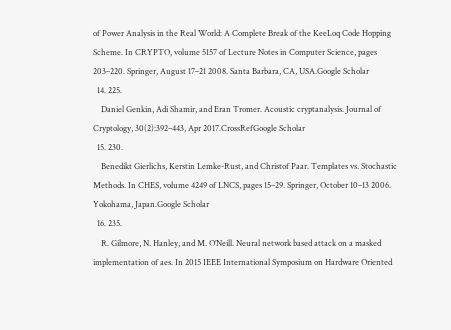of Power Analysis in the Real World: A Complete Break of the KeeLoq Code Hopping Scheme. In CRYPTO, volume 5157 of Lecture Notes in Computer Science, pages 203–220. Springer, August 17–21 2008. Santa Barbara, CA, USA.Google Scholar
  14. 225.
    Daniel Genkin, Adi Shamir, and Eran Tromer. Acoustic cryptanalysis. Journal of Cryptology, 30(2):392–443, Apr 2017.CrossRefGoogle Scholar
  15. 230.
    Benedikt Gierlichs, Kerstin Lemke-Rust, and Christof Paar. Templates vs. Stochastic Methods. In CHES, volume 4249 of LNCS, pages 15–29. Springer, October 10–13 2006. Yokohama, Japan.Google Scholar
  16. 235.
    R. Gilmore, N. Hanley, and M. O’Neill. Neural network based attack on a masked implementation of aes. In 2015 IEEE International Symposium on Hardware Oriented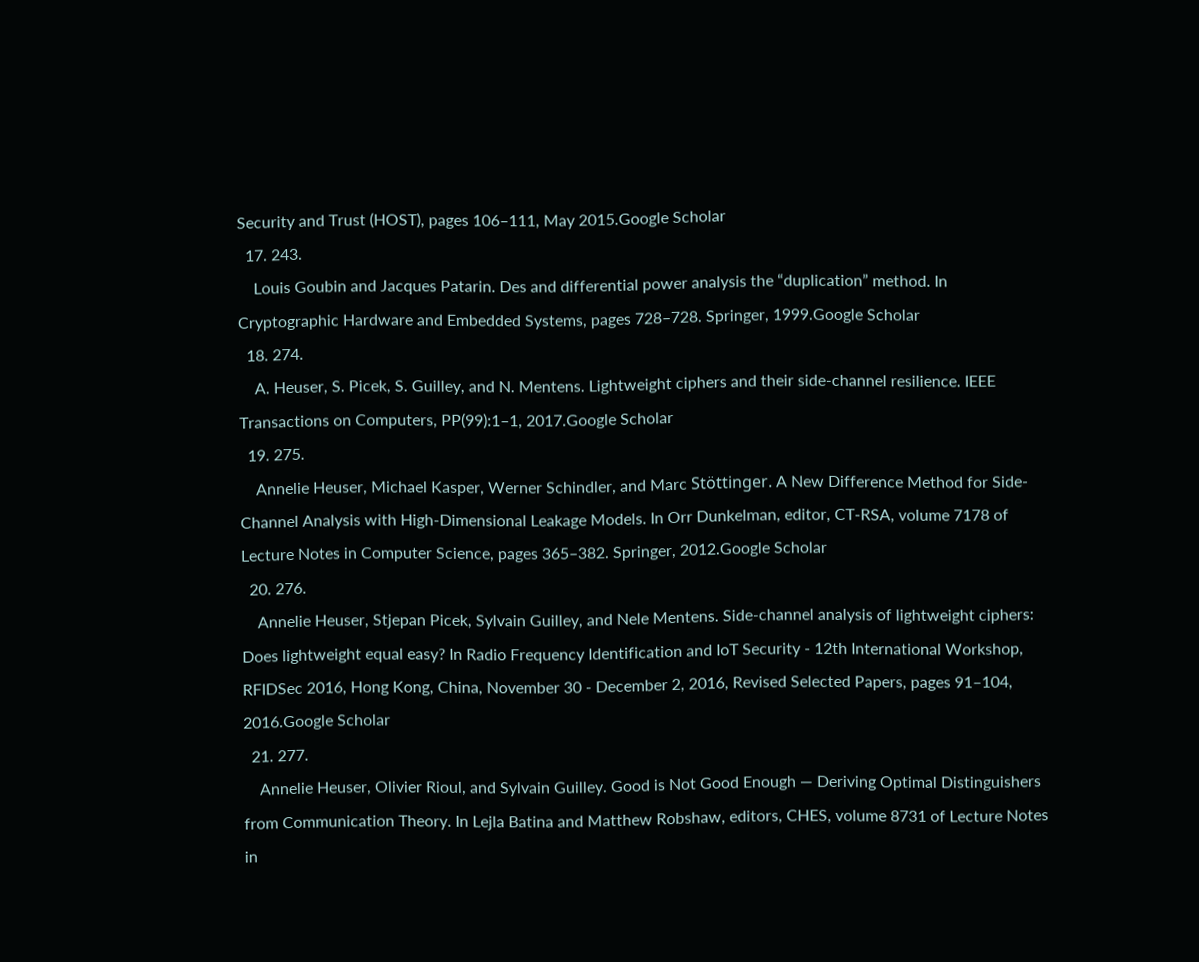Security and Trust (HOST), pages 106–111, May 2015.Google Scholar
  17. 243.
    Louis Goubin and Jacques Patarin. Des and differential power analysis the “duplication” method. In Cryptographic Hardware and Embedded Systems, pages 728–728. Springer, 1999.Google Scholar
  18. 274.
    A. Heuser, S. Picek, S. Guilley, and N. Mentens. Lightweight ciphers and their side-channel resilience. IEEE Transactions on Computers, PP(99):1–1, 2017.Google Scholar
  19. 275.
    Annelie Heuser, Michael Kasper, Werner Schindler, and Marc Stöttinger. A New Difference Method for Side-Channel Analysis with High-Dimensional Leakage Models. In Orr Dunkelman, editor, CT-RSA, volume 7178 of Lecture Notes in Computer Science, pages 365–382. Springer, 2012.Google Scholar
  20. 276.
    Annelie Heuser, Stjepan Picek, Sylvain Guilley, and Nele Mentens. Side-channel analysis of lightweight ciphers: Does lightweight equal easy? In Radio Frequency Identification and IoT Security - 12th International Workshop, RFIDSec 2016, Hong Kong, China, November 30 - December 2, 2016, Revised Selected Papers, pages 91–104, 2016.Google Scholar
  21. 277.
    Annelie Heuser, Olivier Rioul, and Sylvain Guilley. Good is Not Good Enough — Deriving Optimal Distinguishers from Communication Theory. In Lejla Batina and Matthew Robshaw, editors, CHES, volume 8731 of Lecture Notes in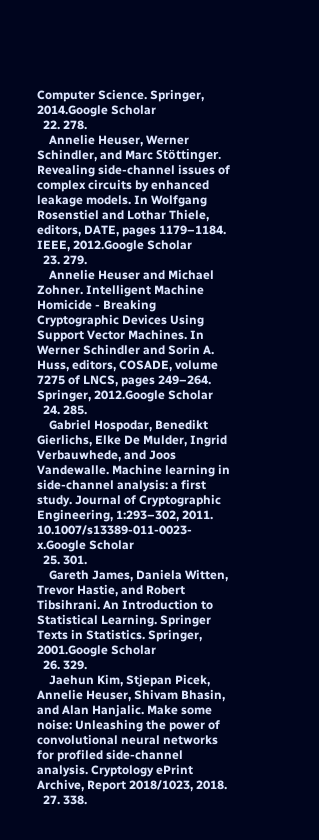Computer Science. Springer, 2014.Google Scholar
  22. 278.
    Annelie Heuser, Werner Schindler, and Marc Stöttinger. Revealing side-channel issues of complex circuits by enhanced leakage models. In Wolfgang Rosenstiel and Lothar Thiele, editors, DATE, pages 1179–1184. IEEE, 2012.Google Scholar
  23. 279.
    Annelie Heuser and Michael Zohner. Intelligent Machine Homicide - Breaking Cryptographic Devices Using Support Vector Machines. In Werner Schindler and Sorin A. Huss, editors, COSADE, volume 7275 of LNCS, pages 249–264. Springer, 2012.Google Scholar
  24. 285.
    Gabriel Hospodar, Benedikt Gierlichs, Elke De Mulder, Ingrid Verbauwhede, and Joos Vandewalle. Machine learning in side-channel analysis: a first study. Journal of Cryptographic Engineering, 1:293–302, 2011. 10.1007/s13389-011-0023-x.Google Scholar
  25. 301.
    Gareth James, Daniela Witten, Trevor Hastie, and Robert Tibsihrani. An Introduction to Statistical Learning. Springer Texts in Statistics. Springer, 2001.Google Scholar
  26. 329.
    Jaehun Kim, Stjepan Picek, Annelie Heuser, Shivam Bhasin, and Alan Hanjalic. Make some noise: Unleashing the power of convolutional neural networks for profiled side-channel analysis. Cryptology ePrint Archive, Report 2018/1023, 2018.
  27. 338.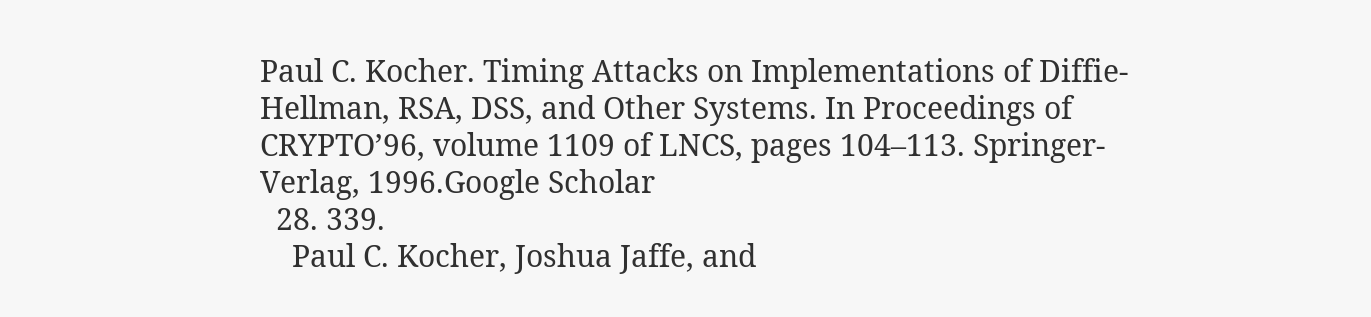Paul C. Kocher. Timing Attacks on Implementations of Diffie-Hellman, RSA, DSS, and Other Systems. In Proceedings of CRYPTO’96, volume 1109 of LNCS, pages 104–113. Springer-Verlag, 1996.Google Scholar
  28. 339.
    Paul C. Kocher, Joshua Jaffe, and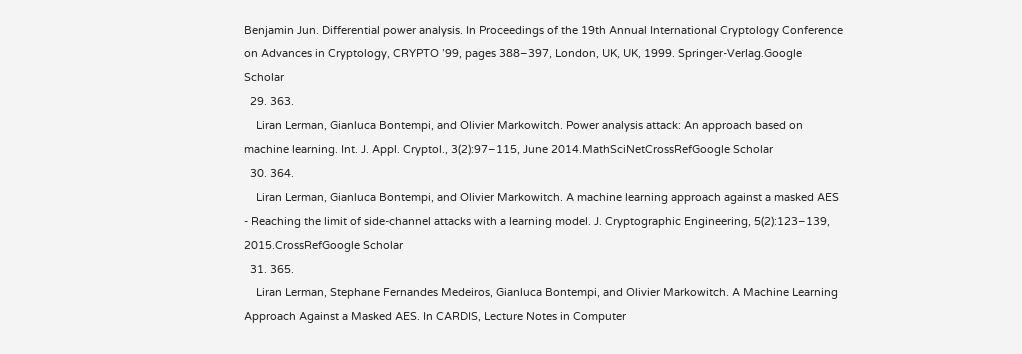Benjamin Jun. Differential power analysis. In Proceedings of the 19th Annual International Cryptology Conference on Advances in Cryptology, CRYPTO ’99, pages 388–397, London, UK, UK, 1999. Springer-Verlag.Google Scholar
  29. 363.
    Liran Lerman, Gianluca Bontempi, and Olivier Markowitch. Power analysis attack: An approach based on machine learning. Int. J. Appl. Cryptol., 3(2):97–115, June 2014.MathSciNetCrossRefGoogle Scholar
  30. 364.
    Liran Lerman, Gianluca Bontempi, and Olivier Markowitch. A machine learning approach against a masked AES - Reaching the limit of side-channel attacks with a learning model. J. Cryptographic Engineering, 5(2):123–139, 2015.CrossRefGoogle Scholar
  31. 365.
    Liran Lerman, Stephane Fernandes Medeiros, Gianluca Bontempi, and Olivier Markowitch. A Machine Learning Approach Against a Masked AES. In CARDIS, Lecture Notes in Computer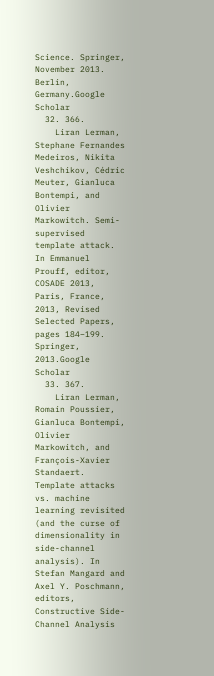Science. Springer, November 2013. Berlin, Germany.Google Scholar
  32. 366.
    Liran Lerman, Stephane Fernandes Medeiros, Nikita Veshchikov, Cédric Meuter, Gianluca Bontempi, and Olivier Markowitch. Semi-supervised template attack. In Emmanuel Prouff, editor, COSADE 2013, Paris, France, 2013, Revised Selected Papers, pages 184–199. Springer, 2013.Google Scholar
  33. 367.
    Liran Lerman, Romain Poussier, Gianluca Bontempi, Olivier Markowitch, and François-Xavier Standaert. Template attacks vs. machine learning revisited (and the curse of dimensionality in side-channel analysis). In Stefan Mangard and Axel Y. Poschmann, editors, Constructive Side-Channel Analysis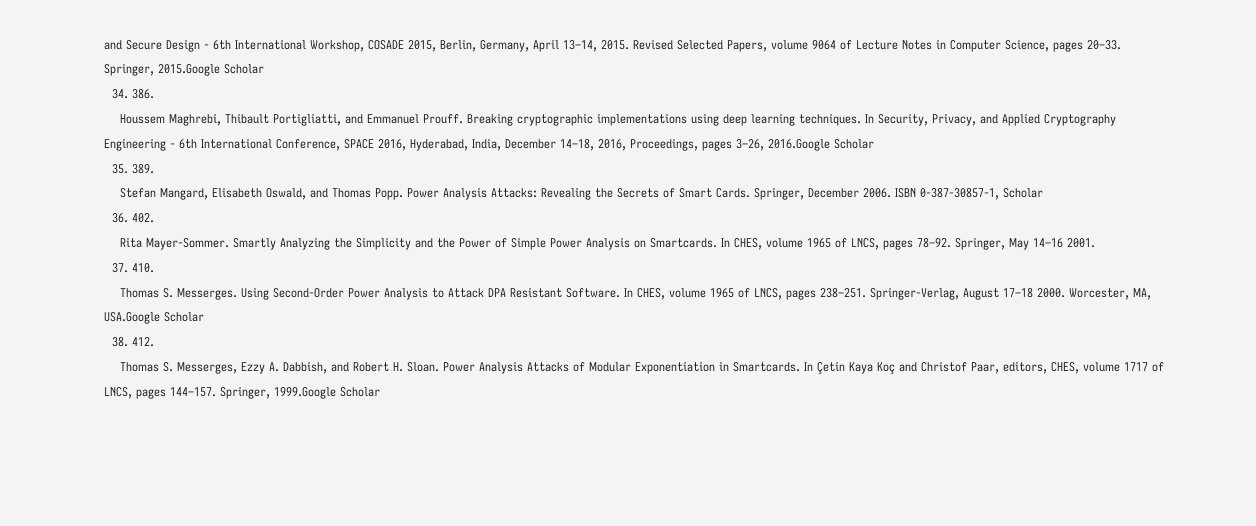and Secure Design - 6th International Workshop, COSADE 2015, Berlin, Germany, April 13–14, 2015. Revised Selected Papers, volume 9064 of Lecture Notes in Computer Science, pages 20–33. Springer, 2015.Google Scholar
  34. 386.
    Houssem Maghrebi, Thibault Portigliatti, and Emmanuel Prouff. Breaking cryptographic implementations using deep learning techniques. In Security, Privacy, and Applied Cryptography Engineering - 6th International Conference, SPACE 2016, Hyderabad, India, December 14–18, 2016, Proceedings, pages 3–26, 2016.Google Scholar
  35. 389.
    Stefan Mangard, Elisabeth Oswald, and Thomas Popp. Power Analysis Attacks: Revealing the Secrets of Smart Cards. Springer, December 2006. ISBN 0-387-30857-1, Scholar
  36. 402.
    Rita Mayer-Sommer. Smartly Analyzing the Simplicity and the Power of Simple Power Analysis on Smartcards. In CHES, volume 1965 of LNCS, pages 78–92. Springer, May 14–16 2001.
  37. 410.
    Thomas S. Messerges. Using Second-Order Power Analysis to Attack DPA Resistant Software. In CHES, volume 1965 of LNCS, pages 238–251. Springer-Verlag, August 17–18 2000. Worcester, MA, USA.Google Scholar
  38. 412.
    Thomas S. Messerges, Ezzy A. Dabbish, and Robert H. Sloan. Power Analysis Attacks of Modular Exponentiation in Smartcards. In Çetin Kaya Koç and Christof Paar, editors, CHES, volume 1717 of LNCS, pages 144–157. Springer, 1999.Google Scholar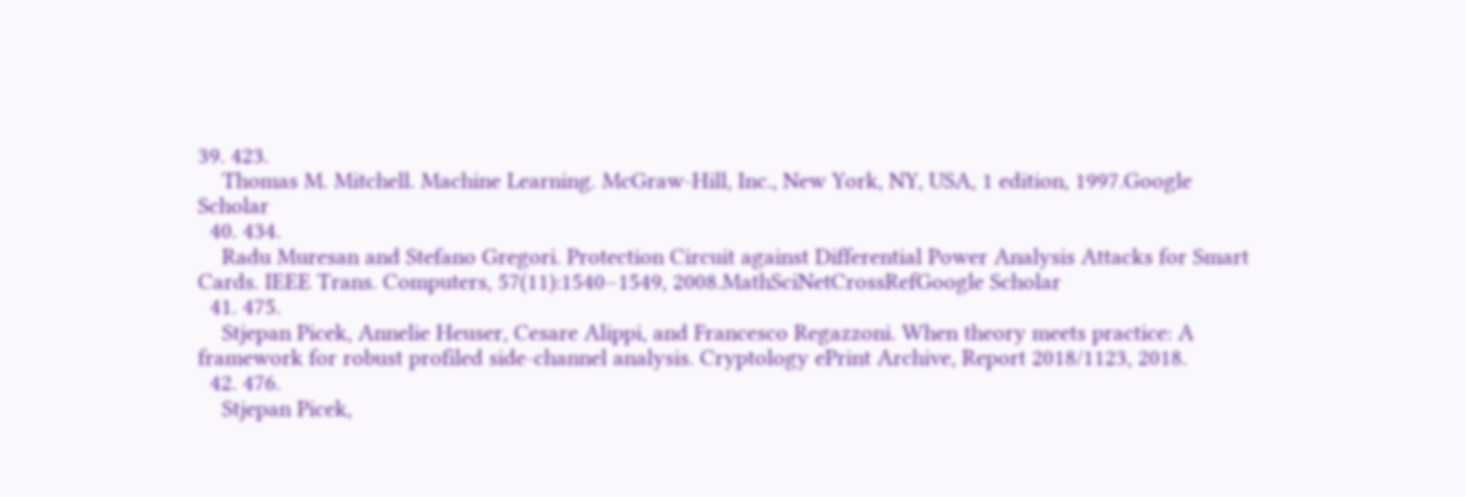39. 423.
    Thomas M. Mitchell. Machine Learning. McGraw-Hill, Inc., New York, NY, USA, 1 edition, 1997.Google Scholar
  40. 434.
    Radu Muresan and Stefano Gregori. Protection Circuit against Differential Power Analysis Attacks for Smart Cards. IEEE Trans. Computers, 57(11):1540–1549, 2008.MathSciNetCrossRefGoogle Scholar
  41. 475.
    Stjepan Picek, Annelie Heuser, Cesare Alippi, and Francesco Regazzoni. When theory meets practice: A framework for robust profiled side-channel analysis. Cryptology ePrint Archive, Report 2018/1123, 2018.
  42. 476.
    Stjepan Picek,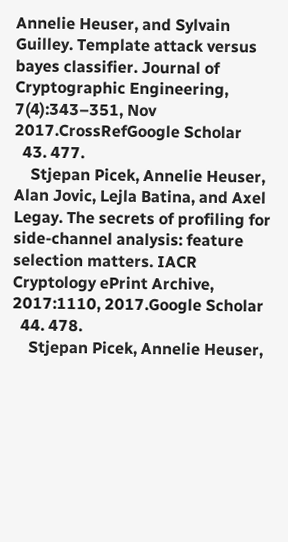Annelie Heuser, and Sylvain Guilley. Template attack versus bayes classifier. Journal of Cryptographic Engineering, 7(4):343–351, Nov 2017.CrossRefGoogle Scholar
  43. 477.
    Stjepan Picek, Annelie Heuser, Alan Jovic, Lejla Batina, and Axel Legay. The secrets of profiling for side-channel analysis: feature selection matters. IACR Cryptology ePrint Archive, 2017:1110, 2017.Google Scholar
  44. 478.
    Stjepan Picek, Annelie Heuser,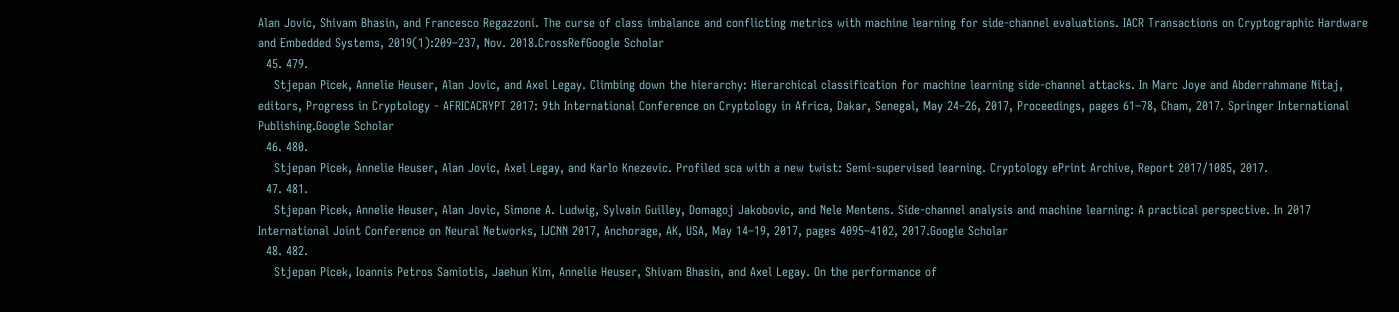Alan Jovic, Shivam Bhasin, and Francesco Regazzoni. The curse of class imbalance and conflicting metrics with machine learning for side-channel evaluations. IACR Transactions on Cryptographic Hardware and Embedded Systems, 2019(1):209–237, Nov. 2018.CrossRefGoogle Scholar
  45. 479.
    Stjepan Picek, Annelie Heuser, Alan Jovic, and Axel Legay. Climbing down the hierarchy: Hierarchical classification for machine learning side-channel attacks. In Marc Joye and Abderrahmane Nitaj, editors, Progress in Cryptology - AFRICACRYPT 2017: 9th International Conference on Cryptology in Africa, Dakar, Senegal, May 24–26, 2017, Proceedings, pages 61–78, Cham, 2017. Springer International Publishing.Google Scholar
  46. 480.
    Stjepan Picek, Annelie Heuser, Alan Jovic, Axel Legay, and Karlo Knezevic. Profiled sca with a new twist: Semi-supervised learning. Cryptology ePrint Archive, Report 2017/1085, 2017.
  47. 481.
    Stjepan Picek, Annelie Heuser, Alan Jovic, Simone A. Ludwig, Sylvain Guilley, Domagoj Jakobovic, and Nele Mentens. Side-channel analysis and machine learning: A practical perspective. In 2017 International Joint Conference on Neural Networks, IJCNN 2017, Anchorage, AK, USA, May 14–19, 2017, pages 4095–4102, 2017.Google Scholar
  48. 482.
    Stjepan Picek, Ioannis Petros Samiotis, Jaehun Kim, Annelie Heuser, Shivam Bhasin, and Axel Legay. On the performance of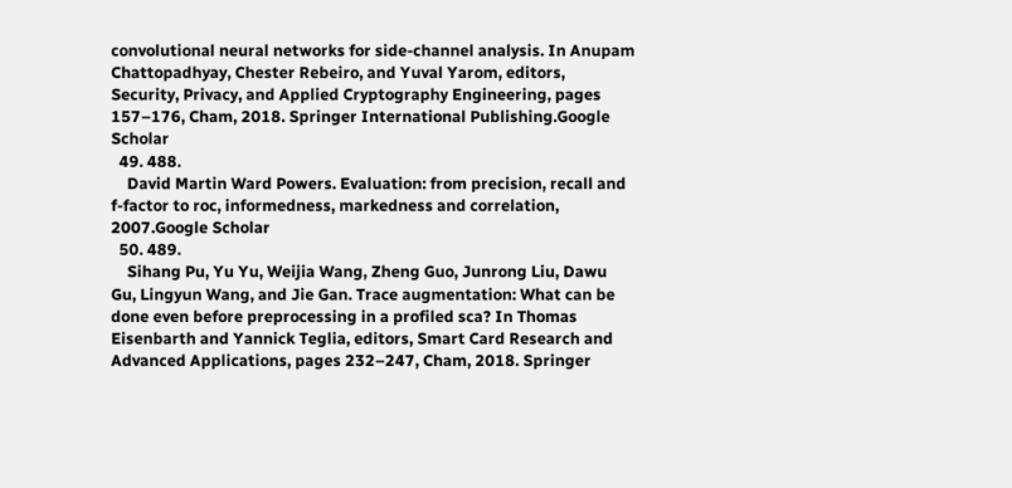convolutional neural networks for side-channel analysis. In Anupam Chattopadhyay, Chester Rebeiro, and Yuval Yarom, editors, Security, Privacy, and Applied Cryptography Engineering, pages 157–176, Cham, 2018. Springer International Publishing.Google Scholar
  49. 488.
    David Martin Ward Powers. Evaluation: from precision, recall and f-factor to roc, informedness, markedness and correlation, 2007.Google Scholar
  50. 489.
    Sihang Pu, Yu Yu, Weijia Wang, Zheng Guo, Junrong Liu, Dawu Gu, Lingyun Wang, and Jie Gan. Trace augmentation: What can be done even before preprocessing in a profiled sca? In Thomas Eisenbarth and Yannick Teglia, editors, Smart Card Research and Advanced Applications, pages 232–247, Cham, 2018. Springer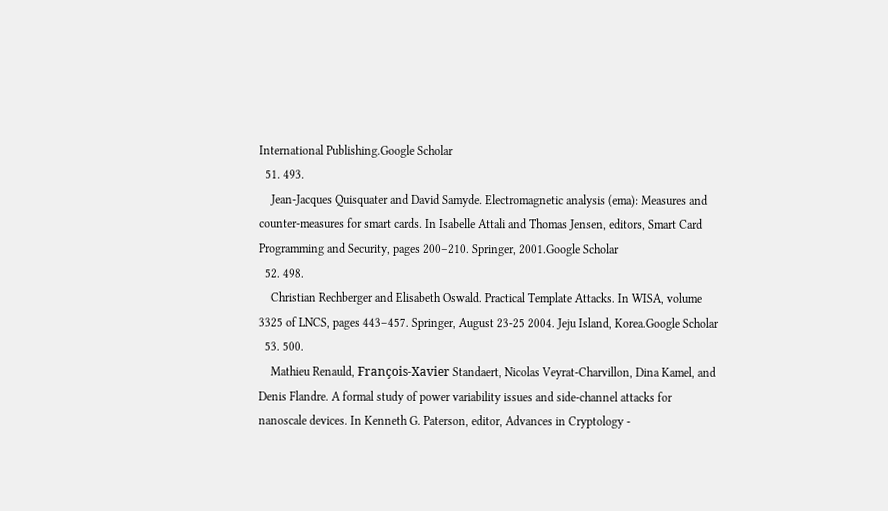International Publishing.Google Scholar
  51. 493.
    Jean-Jacques Quisquater and David Samyde. Electromagnetic analysis (ema): Measures and counter-measures for smart cards. In Isabelle Attali and Thomas Jensen, editors, Smart Card Programming and Security, pages 200–210. Springer, 2001.Google Scholar
  52. 498.
    Christian Rechberger and Elisabeth Oswald. Practical Template Attacks. In WISA, volume 3325 of LNCS, pages 443–457. Springer, August 23-25 2004. Jeju Island, Korea.Google Scholar
  53. 500.
    Mathieu Renauld, François-Xavier Standaert, Nicolas Veyrat-Charvillon, Dina Kamel, and Denis Flandre. A formal study of power variability issues and side-channel attacks for nanoscale devices. In Kenneth G. Paterson, editor, Advances in Cryptology -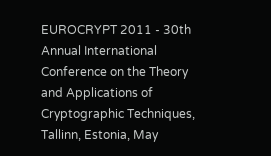EUROCRYPT 2011 - 30th Annual International Conference on the Theory and Applications of Cryptographic Techniques, Tallinn, Estonia, May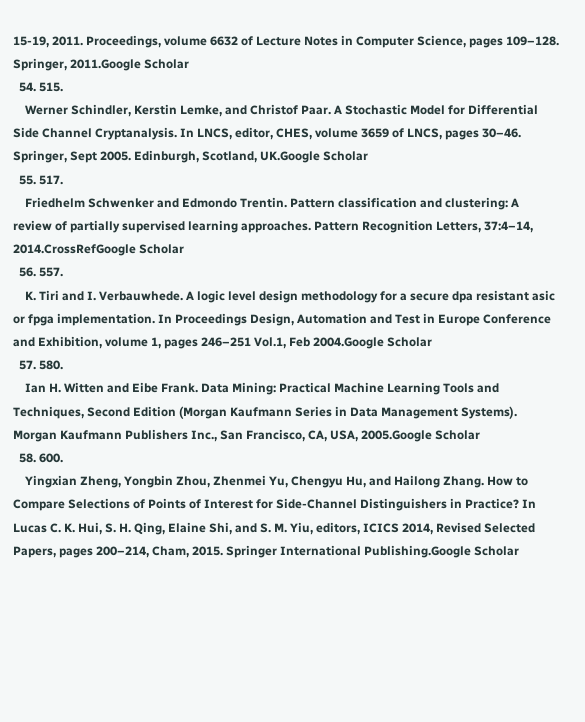15-19, 2011. Proceedings, volume 6632 of Lecture Notes in Computer Science, pages 109–128. Springer, 2011.Google Scholar
  54. 515.
    Werner Schindler, Kerstin Lemke, and Christof Paar. A Stochastic Model for Differential Side Channel Cryptanalysis. In LNCS, editor, CHES, volume 3659 of LNCS, pages 30–46. Springer, Sept 2005. Edinburgh, Scotland, UK.Google Scholar
  55. 517.
    Friedhelm Schwenker and Edmondo Trentin. Pattern classification and clustering: A review of partially supervised learning approaches. Pattern Recognition Letters, 37:4–14, 2014.CrossRefGoogle Scholar
  56. 557.
    K. Tiri and I. Verbauwhede. A logic level design methodology for a secure dpa resistant asic or fpga implementation. In Proceedings Design, Automation and Test in Europe Conference and Exhibition, volume 1, pages 246–251 Vol.1, Feb 2004.Google Scholar
  57. 580.
    Ian H. Witten and Eibe Frank. Data Mining: Practical Machine Learning Tools and Techniques, Second Edition (Morgan Kaufmann Series in Data Management Systems). Morgan Kaufmann Publishers Inc., San Francisco, CA, USA, 2005.Google Scholar
  58. 600.
    Yingxian Zheng, Yongbin Zhou, Zhenmei Yu, Chengyu Hu, and Hailong Zhang. How to Compare Selections of Points of Interest for Side-Channel Distinguishers in Practice? In Lucas C. K. Hui, S. H. Qing, Elaine Shi, and S. M. Yiu, editors, ICICS 2014, Revised Selected Papers, pages 200–214, Cham, 2015. Springer International Publishing.Google Scholar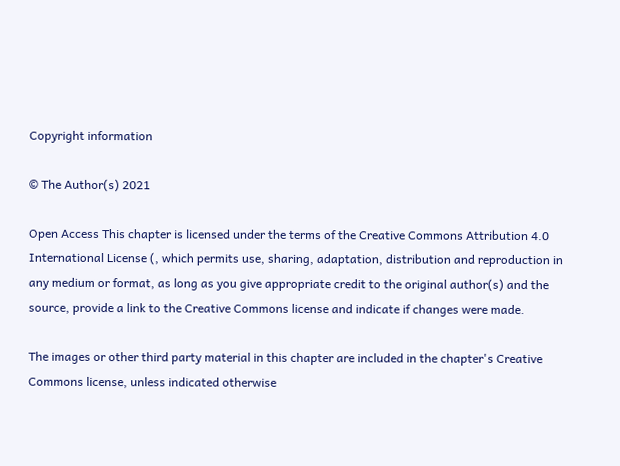Copyright information

© The Author(s) 2021

Open Access This chapter is licensed under the terms of the Creative Commons Attribution 4.0 International License (, which permits use, sharing, adaptation, distribution and reproduction in any medium or format, as long as you give appropriate credit to the original author(s) and the source, provide a link to the Creative Commons license and indicate if changes were made.

The images or other third party material in this chapter are included in the chapter's Creative Commons license, unless indicated otherwise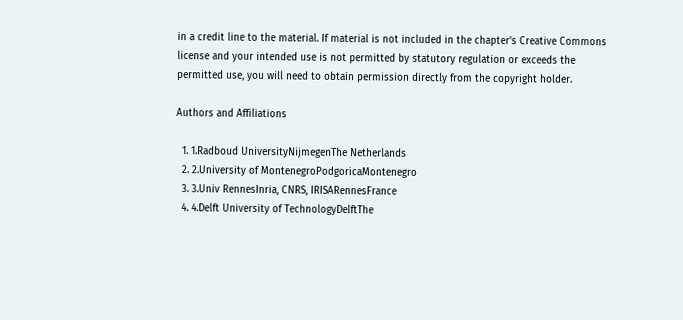in a credit line to the material. If material is not included in the chapter's Creative Commons license and your intended use is not permitted by statutory regulation or exceeds the permitted use, you will need to obtain permission directly from the copyright holder.

Authors and Affiliations

  1. 1.Radboud UniversityNijmegenThe Netherlands
  2. 2.University of MontenegroPodgoricaMontenegro
  3. 3.Univ RennesInria, CNRS, IRISARennesFrance
  4. 4.Delft University of TechnologyDelftThe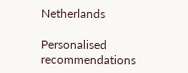Netherlands

Personalised recommendations